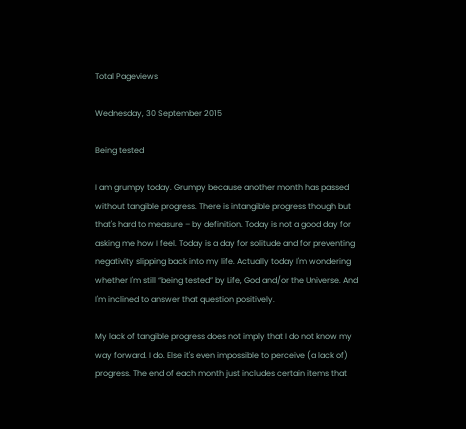Total Pageviews

Wednesday, 30 September 2015

Being tested

I am grumpy today. Grumpy because another month has passed without tangible progress. There is intangible progress though but that's hard to measure – by definition. Today is not a good day for asking me how I feel. Today is a day for solitude and for preventing negativity slipping back into my life. Actually today I'm wondering whether I'm still “being tested” by Life, God and/or the Universe. And I'm inclined to answer that question positively.

My lack of tangible progress does not imply that I do not know my way forward. I do. Else it's even impossible to perceive (a lack of) progress. The end of each month just includes certain items that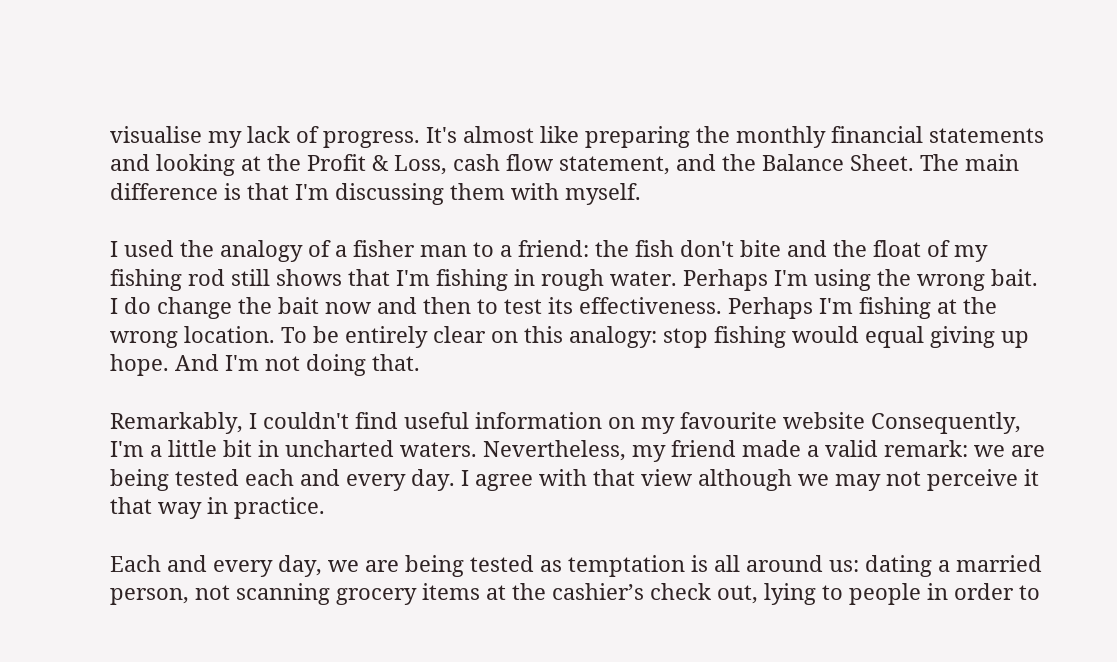visualise my lack of progress. It's almost like preparing the monthly financial statements and looking at the Profit & Loss, cash flow statement, and the Balance Sheet. The main difference is that I'm discussing them with myself.

I used the analogy of a fisher man to a friend: the fish don't bite and the float of my fishing rod still shows that I'm fishing in rough water. Perhaps I'm using the wrong bait. I do change the bait now and then to test its effectiveness. Perhaps I'm fishing at the wrong location. To be entirely clear on this analogy: stop fishing would equal giving up hope. And I'm not doing that.

Remarkably, I couldn't find useful information on my favourite website Consequently, I'm a little bit in uncharted waters. Nevertheless, my friend made a valid remark: we are being tested each and every day. I agree with that view although we may not perceive it that way in practice.

Each and every day, we are being tested as temptation is all around us: dating a married person, not scanning grocery items at the cashier’s check out, lying to people in order to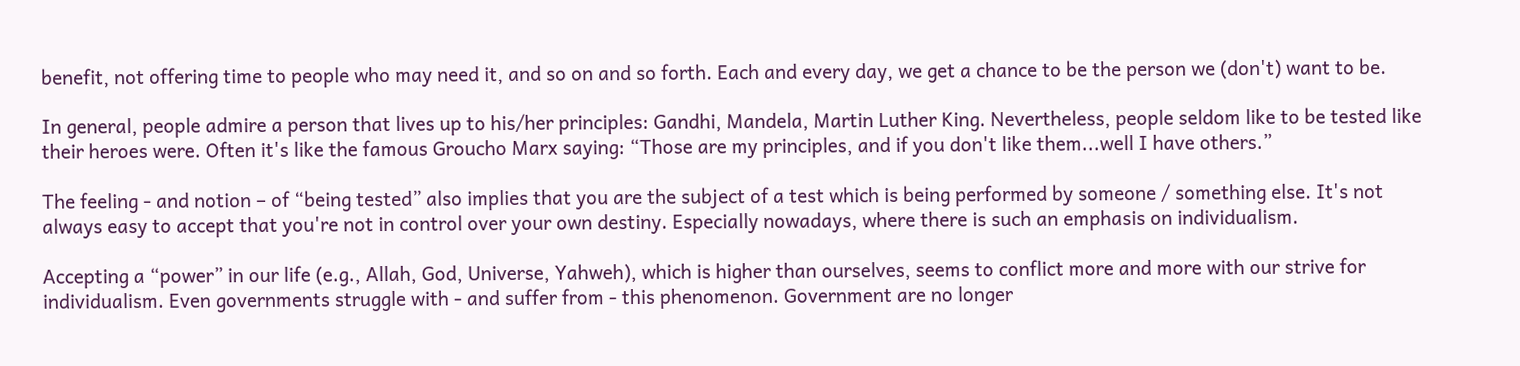benefit, not offering time to people who may need it, and so on and so forth. Each and every day, we get a chance to be the person we (don't) want to be.

In general, people admire a person that lives up to his/her principles: Gandhi, Mandela, Martin Luther King. Nevertheless, people seldom like to be tested like their heroes were. Often it's like the famous Groucho Marx saying: “Those are my principles, and if you don't like them...well I have others.”

The feeling - and notion – of “being tested” also implies that you are the subject of a test which is being performed by someone / something else. It's not always easy to accept that you're not in control over your own destiny. Especially nowadays, where there is such an emphasis on individualism.

Accepting a “power” in our life (e.g., Allah, God, Universe, Yahweh), which is higher than ourselves, seems to conflict more and more with our strive for individualism. Even governments struggle with - and suffer from - this phenomenon. Government are no longer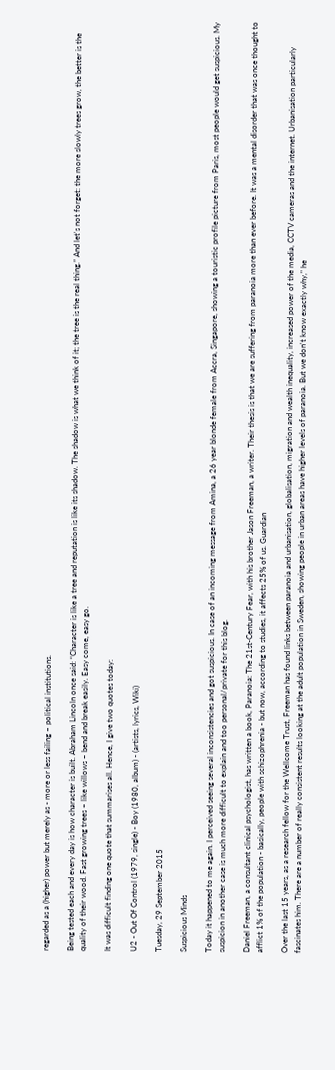regarded as a (higher) power but merely as - more or less failing – political institutions.

Being tested each and every day is how character is built. Abraham Lincoln once said: “Character is like a tree and reputation is like its shadow. The shadow is what we think of it; the tree is the real thing.” And let's not forget: the more slowly trees grow, the better is the quality of their wood. Fast growing trees – like willows – bend and break easily. Easy come, easy go.

It was difficult finding one quote that summarises all. Hence, I give two quotes today:

U2 - Out Of Control (1979, single) - Boy (1980, album) - (artists, lyrics, Wiki)

Tuesday, 29 September 2015

Suspicious Minds

Today it happened to me again. I perceived seeing several inconsistencies and got suspicious. In case of an incoming message from Amina, a 26 year blonde female from Accra, Singapore, showing a touristic profile picture from Paris, most people would get suspicious. My suspicion in another case is much more difficult to explain and too personal/private for this blog.

Daniel Freeman, a consultant clinical psychologist, has written a book, Paranoia: The 21st-Century Fear, with his brother Jason Freeman, a writer. Their thesis is that we are suffering from paranoia more than ever before. It was a mental disorder that was once thought to afflict 1% of the population - basically, people with schizophrenia - but now, according to studies, it affects 25% of us. Guardian

Over the last 15 years, as a research fellow for the Wellcome Trust, Freeman has found links between paranoia and urbanisation, globalisation, migration and wealth inequality, increased power of the media, CCTV cameras and the internet. Urbanisation particularly fascinates him. There are a number of really consistent results looking at the adult population in Sweden, showing people in urban areas have higher levels of paranoia. But we don't know exactly why," he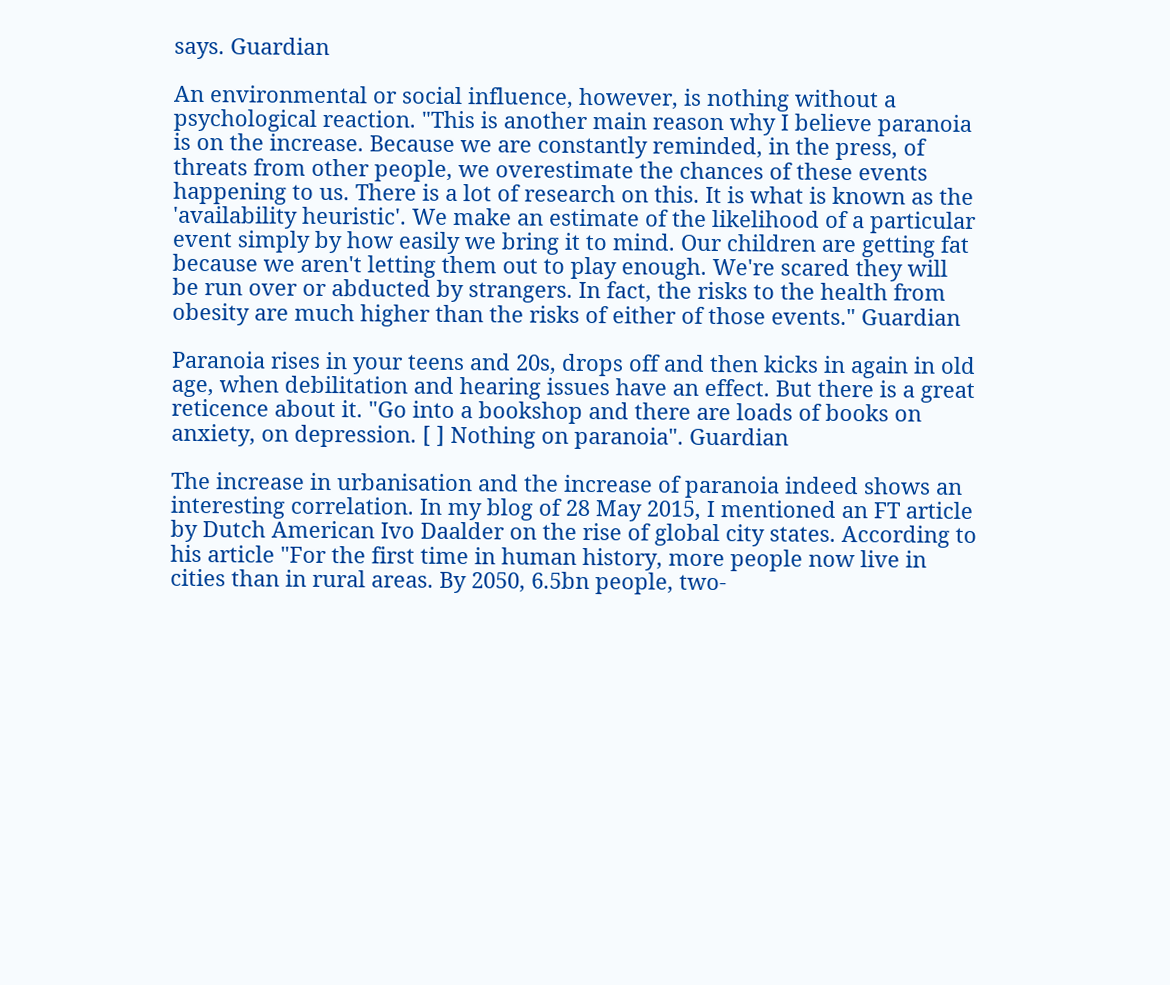says. Guardian

An environmental or social influence, however, is nothing without a psychological reaction. "This is another main reason why I believe paranoia is on the increase. Because we are constantly reminded, in the press, of threats from other people, we overestimate the chances of these events happening to us. There is a lot of research on this. It is what is known as the 'availability heuristic'. We make an estimate of the likelihood of a particular event simply by how easily we bring it to mind. Our children are getting fat because we aren't letting them out to play enough. We're scared they will be run over or abducted by strangers. In fact, the risks to the health from obesity are much higher than the risks of either of those events." Guardian

Paranoia rises in your teens and 20s, drops off and then kicks in again in old age, when debilitation and hearing issues have an effect. But there is a great reticence about it. "Go into a bookshop and there are loads of books on anxiety, on depression. [ ] Nothing on paranoia". Guardian

The increase in urbanisation and the increase of paranoia indeed shows an interesting correlation. In my blog of 28 May 2015, I mentioned an FT article by Dutch American Ivo Daalder on the rise of global city states. According to his article "For the first time in human history, more people now live in cities than in rural areas. By 2050, 6.5bn people, two-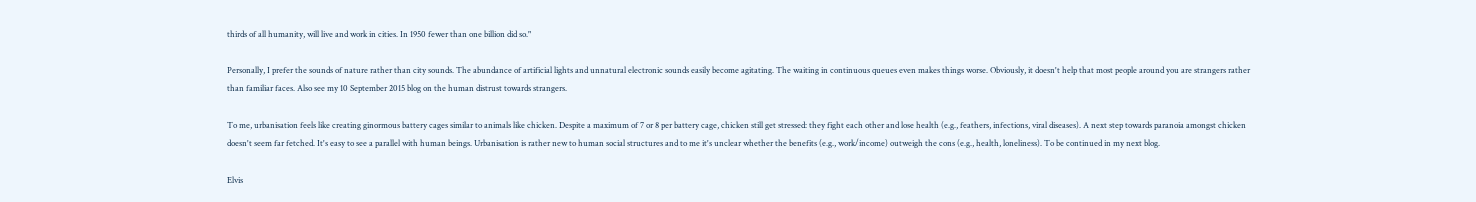thirds of all humanity, will live and work in cities. In 1950 fewer than one billion did so."

Personally, I prefer the sounds of nature rather than city sounds. The abundance of artificial lights and unnatural electronic sounds easily become agitating. The waiting in continuous queues even makes things worse. Obviously, it doesn't help that most people around you are strangers rather than familiar faces. Also see my 10 September 2015 blog on the human distrust towards strangers.

To me, urbanisation feels like creating ginormous battery cages similar to animals like chicken. Despite a maximum of 7 or 8 per battery cage, chicken still get stressed: they fight each other and lose health (e.g., feathers, infections, viral diseases). A next step towards paranoia amongst chicken doesn't seem far fetched. It's easy to see a parallel with human beings. Urbanisation is rather new to human social structures and to me it's unclear whether the benefits (e.g., work/income) outweigh the cons (e.g., health, loneliness). To be continued in my next blog.

Elvis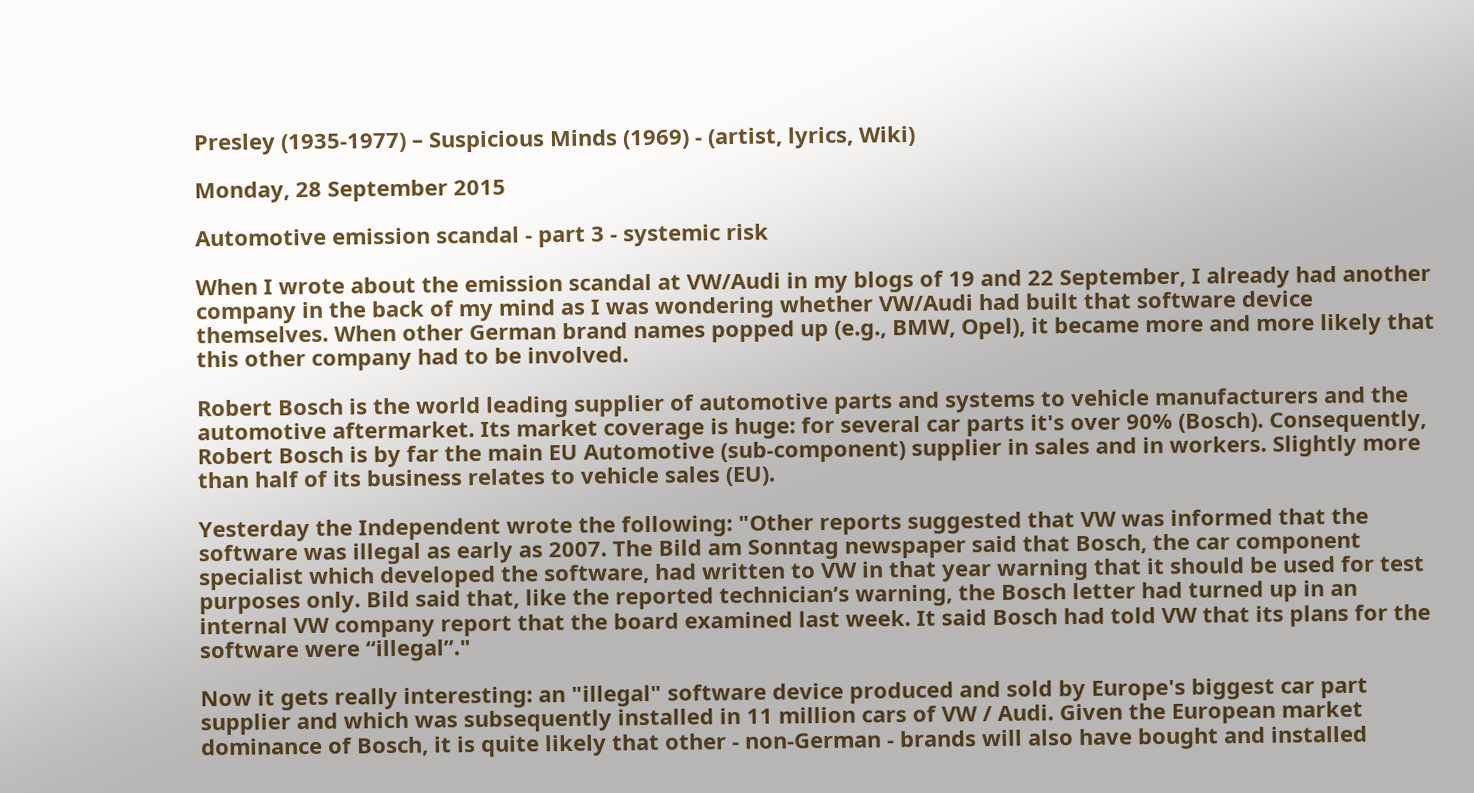Presley (1935-1977) – Suspicious Minds (1969) - (artist, lyrics, Wiki)

Monday, 28 September 2015

Automotive emission scandal - part 3 - systemic risk

When I wrote about the emission scandal at VW/Audi in my blogs of 19 and 22 September, I already had another company in the back of my mind as I was wondering whether VW/Audi had built that software device themselves. When other German brand names popped up (e.g., BMW, Opel), it became more and more likely that this other company had to be involved.

Robert Bosch is the world leading supplier of automotive parts and systems to vehicle manufacturers and the automotive aftermarket. Its market coverage is huge: for several car parts it's over 90% (Bosch). Consequently, Robert Bosch is by far the main EU Automotive (sub-component) supplier in sales and in workers. Slightly more than half of its business relates to vehicle sales (EU).

Yesterday the Independent wrote the following: "Other reports suggested that VW was informed that the software was illegal as early as 2007. The Bild am Sonntag newspaper said that Bosch, the car component specialist which developed the software, had written to VW in that year warning that it should be used for test purposes only. Bild said that, like the reported technician’s warning, the Bosch letter had turned up in an internal VW company report that the board examined last week. It said Bosch had told VW that its plans for the software were “illegal”."

Now it gets really interesting: an "illegal" software device produced and sold by Europe's biggest car part supplier and which was subsequently installed in 11 million cars of VW / Audi. Given the European market dominance of Bosch, it is quite likely that other - non-German - brands will also have bought and installed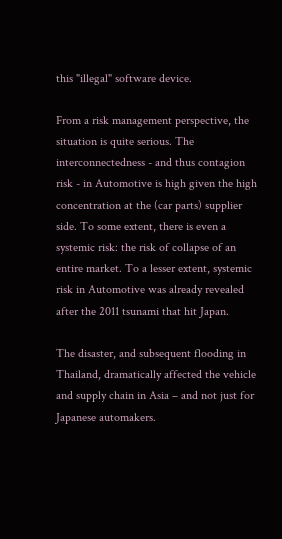this "illegal" software device.

From a risk management perspective, the situation is quite serious. The interconnectedness - and thus contagion risk - in Automotive is high given the high concentration at the (car parts) supplier side. To some extent, there is even a systemic risk: the risk of collapse of an entire market. To a lesser extent, systemic risk in Automotive was already revealed after the 2011 tsunami that hit Japan.

The disaster, and subsequent flooding in Thailand, dramatically affected the vehicle and supply chain in Asia – and not just for Japanese automakers.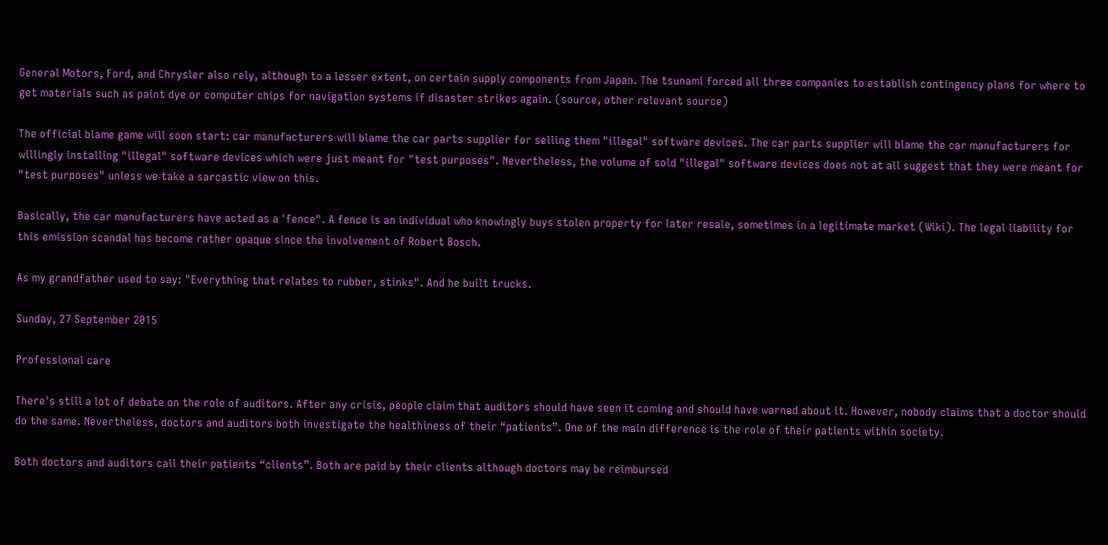General Motors, Ford, and Chrysler also rely, although to a lesser extent, on certain supply components from Japan. The tsunami forced all three companies to establish contingency plans for where to get materials such as paint dye or computer chips for navigation systems if disaster strikes again. (source, other relevant source)

The official blame game will soon start: car manufacturers will blame the car parts supplier for selling them "illegal" software devices. The car parts supplier will blame the car manufacturers for willingly installing "illegal" software devices which were just meant for "test purposes". Nevertheless, the volume of sold "illegal" software devices does not at all suggest that they were meant for "test purposes" unless we take a sarcastic view on this.

Basically, the car manufacturers have acted as a 'fence". A fence is an individual who knowingly buys stolen property for later resale, sometimes in a legitimate market (Wiki). The legal liability for this emission scandal has become rather opaque since the involvement of Robert Bosch.

As my grandfather used to say: "Everything that relates to rubber, stinks". And he built trucks.

Sunday, 27 September 2015

Professional care

There's still a lot of debate on the role of auditors. After any crisis, people claim that auditors should have seen it coming and should have warned about it. However, nobody claims that a doctor should do the same. Nevertheless, doctors and auditors both investigate the healthiness of their “patients”. One of the main difference is the role of their patients within society.

Both doctors and auditors call their patients “clients”. Both are paid by their clients although doctors may be reimbursed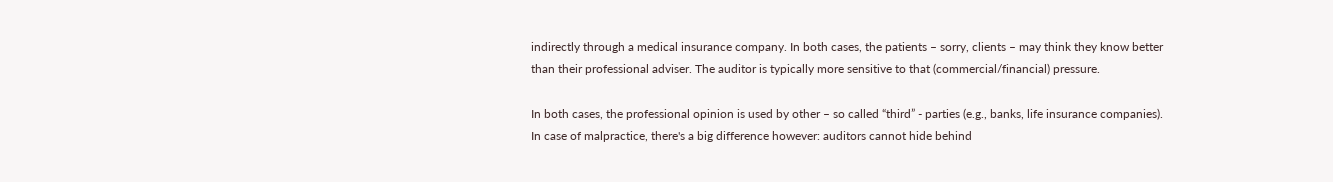indirectly through a medical insurance company. In both cases, the patients – sorry, clients – may think they know better than their professional adviser. The auditor is typically more sensitive to that (commercial/financial) pressure.

In both cases, the professional opinion is used by other – so called “third” - parties (e.g., banks, life insurance companies). In case of malpractice, there's a big difference however: auditors cannot hide behind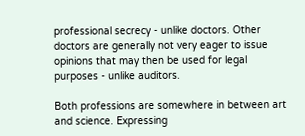professional secrecy - unlike doctors. Other doctors are generally not very eager to issue opinions that may then be used for legal purposes - unlike auditors.

Both professions are somewhere in between art and science. Expressing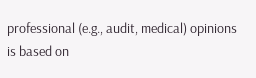professional (e.g., audit, medical) opinions is based on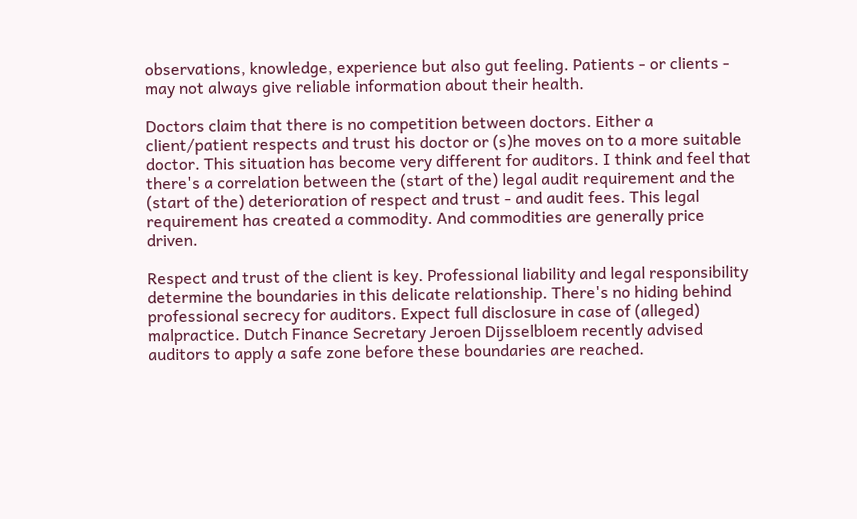observations, knowledge, experience but also gut feeling. Patients - or clients - may not always give reliable information about their health.

Doctors claim that there is no competition between doctors. Either a client/patient respects and trust his doctor or (s)he moves on to a more suitable doctor. This situation has become very different for auditors. I think and feel that there's a correlation between the (start of the) legal audit requirement and the (start of the) deterioration of respect and trust - and audit fees. This legal requirement has created a commodity. And commodities are generally price driven.

Respect and trust of the client is key. Professional liability and legal responsibility determine the boundaries in this delicate relationship. There's no hiding behind professional secrecy for auditors. Expect full disclosure in case of (alleged) malpractice. Dutch Finance Secretary Jeroen Dijsselbloem recently advised auditors to apply a safe zone before these boundaries are reached.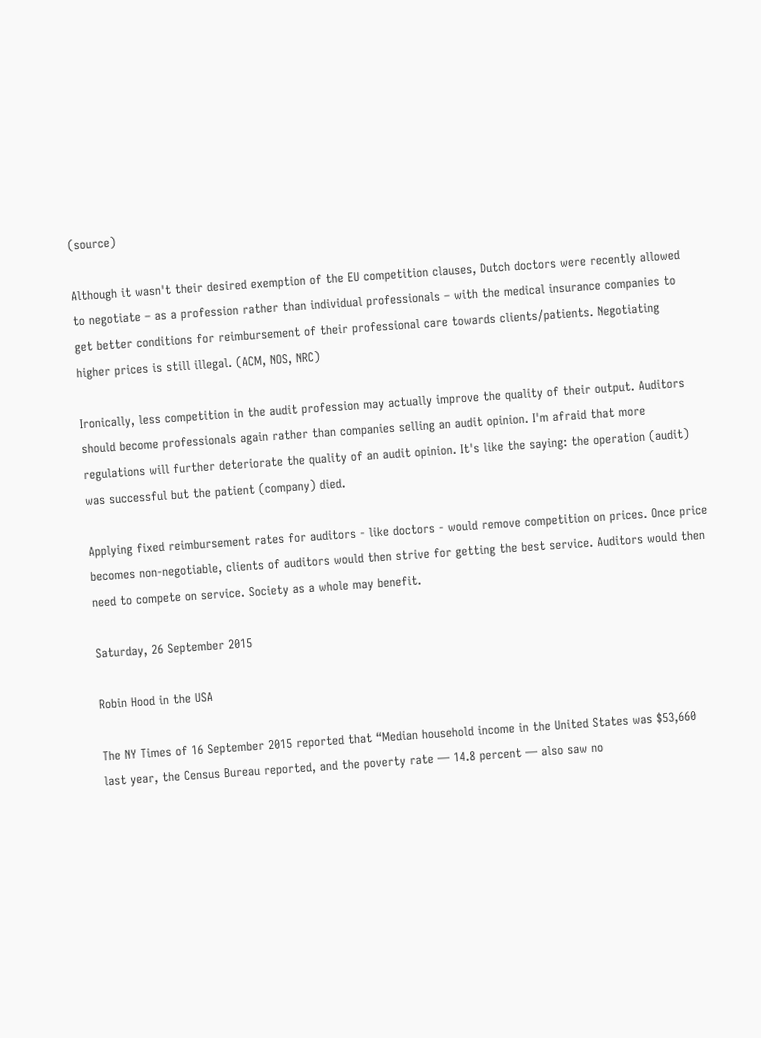(source)

Although it wasn't their desired exemption of the EU competition clauses, Dutch doctors were recently allowed to negotiate – as a profession rather than individual professionals – with the medical insurance companies to get better conditions for reimbursement of their professional care towards clients/patients. Negotiating higher prices is still illegal. (ACM, NOS, NRC)

Ironically, less competition in the audit profession may actually improve the quality of their output. Auditors should become professionals again rather than companies selling an audit opinion. I'm afraid that more regulations will further deteriorate the quality of an audit opinion. It's like the saying: the operation (audit) was successful but the patient (company) died.

Applying fixed reimbursement rates for auditors - like doctors - would remove competition on prices. Once price becomes non-negotiable, clients of auditors would then strive for getting the best service. Auditors would then need to compete on service. Society as a whole may benefit.

Saturday, 26 September 2015

Robin Hood in the USA

The NY Times of 16 September 2015 reported that “Median household income in the United States was $53,660 last year, the Census Bureau reported, and the poverty rate — 14.8 percent — also saw no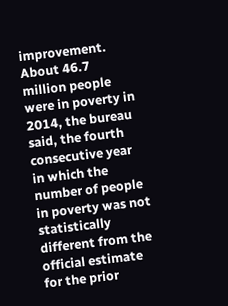improvement. About 46.7 million people were in poverty in 2014, the bureau said, the fourth consecutive year in which the number of people in poverty was not statistically different from the official estimate for the prior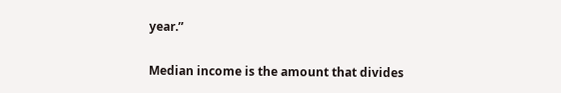year.”

Median income is the amount that divides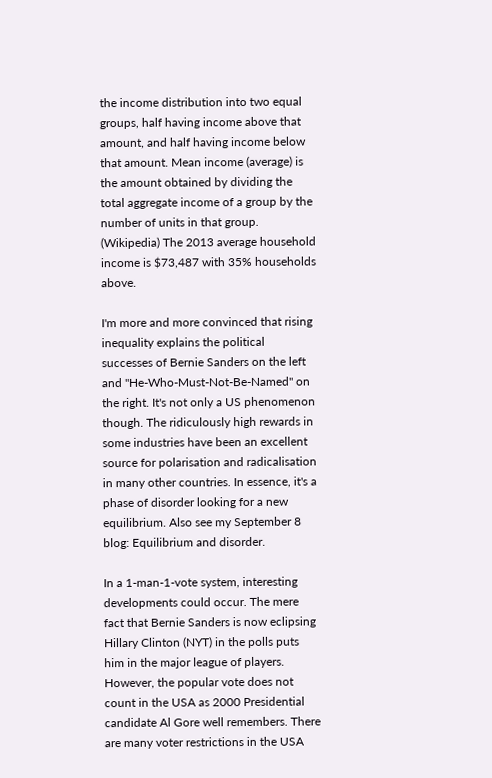the income distribution into two equal groups, half having income above that amount, and half having income below that amount. Mean income (average) is the amount obtained by dividing the total aggregate income of a group by the number of units in that group. (Wikipedia) The 2013 average household income is $73,487 with 35% households above.

I'm more and more convinced that rising inequality explains the political successes of Bernie Sanders on the left and "He-Who-Must-Not-Be-Named" on the right. It's not only a US phenomenon though. The ridiculously high rewards in some industries have been an excellent source for polarisation and radicalisation in many other countries. In essence, it's a phase of disorder looking for a new equilibrium. Also see my September 8 blog: Equilibrium and disorder.

In a 1-man-1-vote system, interesting developments could occur. The mere fact that Bernie Sanders is now eclipsing Hillary Clinton (NYT) in the polls puts him in the major league of players. However, the popular vote does not count in the USA as 2000 Presidential candidate Al Gore well remembers. There are many voter restrictions in the USA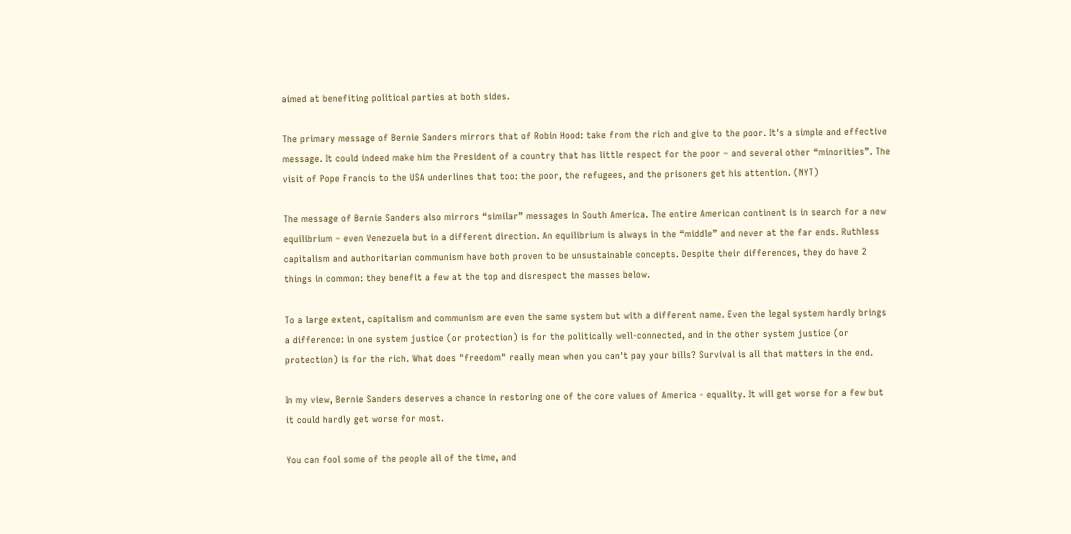aimed at benefiting political parties at both sides.

The primary message of Bernie Sanders mirrors that of Robin Hood: take from the rich and give to the poor. It's a simple and effective message. It could indeed make him the President of a country that has little respect for the poor – and several other “minorities”. The visit of Pope Francis to the USA underlines that too: the poor, the refugees, and the prisoners get his attention. (NYT)

The message of Bernie Sanders also mirrors “similar” messages in South America. The entire American continent is in search for a new equilibrium – even Venezuela but in a different direction. An equilibrium is always in the “middle” and never at the far ends. Ruthless capitalism and authoritarian communism have both proven to be unsustainable concepts. Despite their differences, they do have 2 things in common: they benefit a few at the top and disrespect the masses below.

To a large extent, capitalism and communism are even the same system but with a different name. Even the legal system hardly brings a difference: in one system justice (or protection) is for the politically well-connected, and in the other system justice (or protection) is for the rich. What does "freedom" really mean when you can't pay your bills? Survival is all that matters in the end.

In my view, Bernie Sanders deserves a chance in restoring one of the core values of America - equality. It will get worse for a few but it could hardly get worse for most.

You can fool some of the people all of the time, and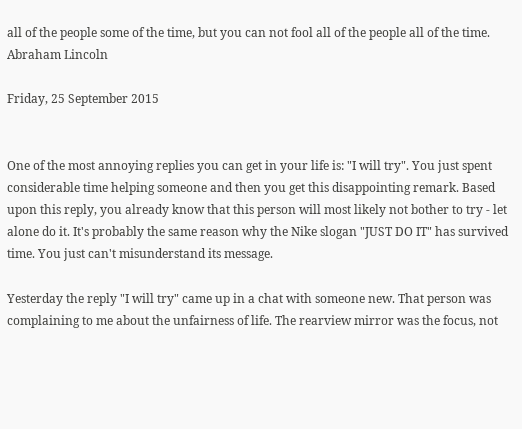all of the people some of the time, but you can not fool all of the people all of the time. Abraham Lincoln

Friday, 25 September 2015


One of the most annoying replies you can get in your life is: "I will try". You just spent considerable time helping someone and then you get this disappointing remark. Based upon this reply, you already know that this person will most likely not bother to try - let alone do it. It's probably the same reason why the Nike slogan "JUST DO IT" has survived time. You just can't misunderstand its message.

Yesterday the reply "I will try" came up in a chat with someone new. That person was complaining to me about the unfairness of life. The rearview mirror was the focus, not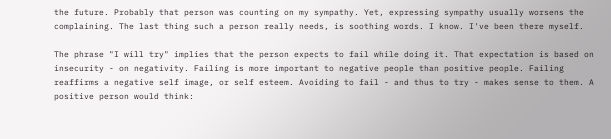the future. Probably that person was counting on my sympathy. Yet, expressing sympathy usually worsens the complaining. The last thing such a person really needs, is soothing words. I know. I've been there myself.

The phrase "I will try" implies that the person expects to fail while doing it. That expectation is based on insecurity - on negativity. Failing is more important to negative people than positive people. Failing reaffirms a negative self image, or self esteem. Avoiding to fail - and thus to try - makes sense to them. A positive person would think: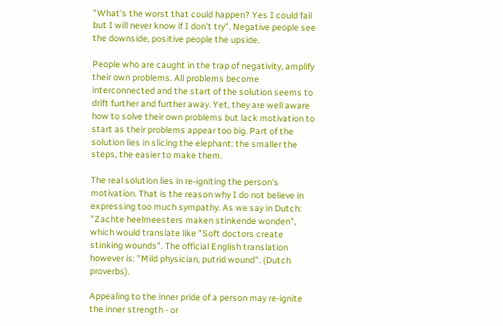"What's the worst that could happen? Yes I could fail but I will never know if I don't try". Negative people see the downside, positive people the upside.

People who are caught in the trap of negativity, amplify their own problems. All problems become interconnected and the start of the solution seems to drift further and further away. Yet, they are well aware how to solve their own problems but lack motivation to start as their problems appear too big. Part of the solution lies in slicing the elephant: the smaller the steps, the easier to make them.

The real solution lies in re-igniting the person's motivation. That is the reason why I do not believe in expressing too much sympathy. As we say in Dutch: "Zachte heelmeesters maken stinkende wonden", which would translate like "Soft doctors create stinking wounds". The official English translation however is: "Mild physician, putrid wound". (Dutch proverbs).

Appealing to the inner pride of a person may re-ignite the inner strength - or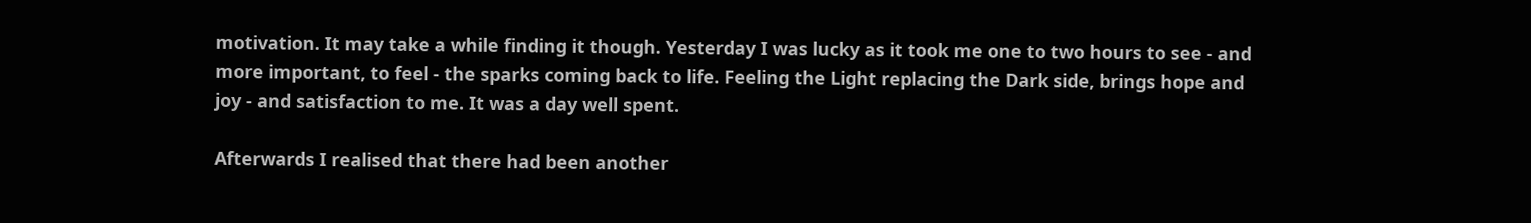motivation. It may take a while finding it though. Yesterday I was lucky as it took me one to two hours to see - and more important, to feel - the sparks coming back to life. Feeling the Light replacing the Dark side, brings hope and joy - and satisfaction to me. It was a day well spent.

Afterwards I realised that there had been another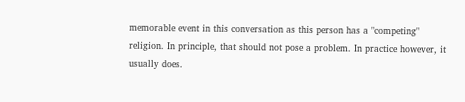memorable event in this conversation as this person has a "competing" religion. In principle, that should not pose a problem. In practice however, it usually does.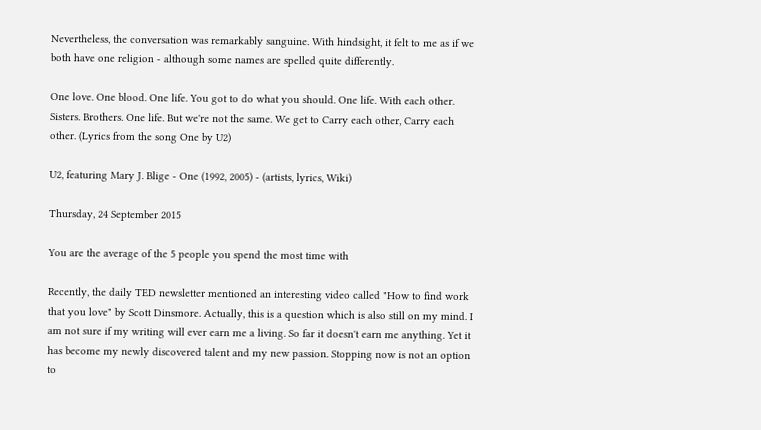Nevertheless, the conversation was remarkably sanguine. With hindsight, it felt to me as if we both have one religion - although some names are spelled quite differently.

One love. One blood. One life. You got to do what you should. One life. With each other. Sisters. Brothers. One life. But we're not the same. We get to Carry each other, Carry each other. (Lyrics from the song One by U2)

U2, featuring Mary J. Blige - One (1992, 2005) - (artists, lyrics, Wiki)

Thursday, 24 September 2015

You are the average of the 5 people you spend the most time with

Recently, the daily TED newsletter mentioned an interesting video called "How to find work that you love" by Scott Dinsmore. Actually, this is a question which is also still on my mind. I am not sure if my writing will ever earn me a living. So far it doesn't earn me anything. Yet it has become my newly discovered talent and my new passion. Stopping now is not an option to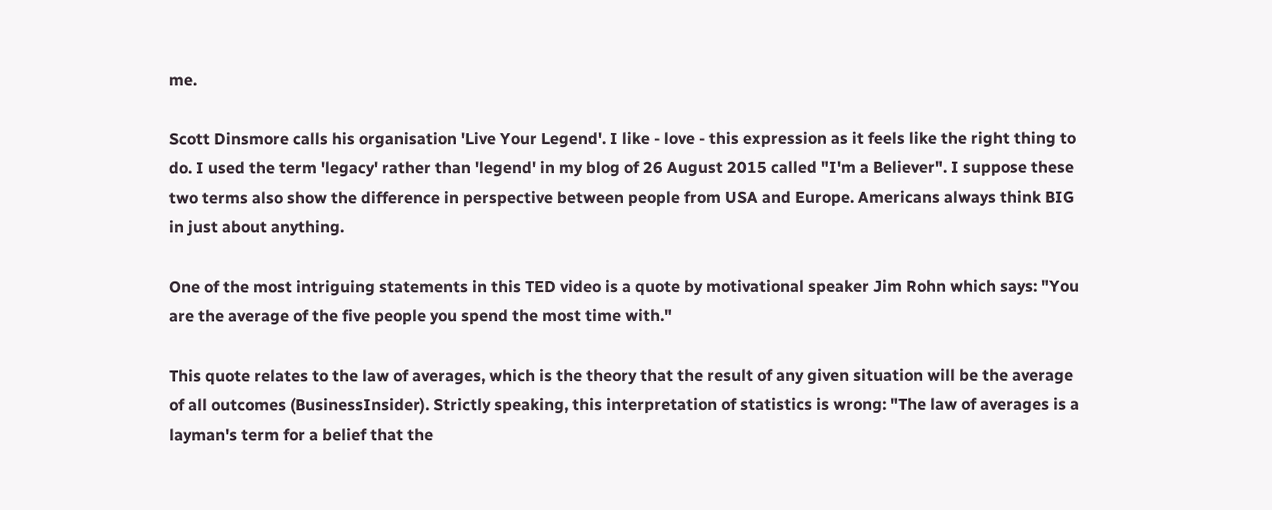me.

Scott Dinsmore calls his organisation 'Live Your Legend'. I like - love - this expression as it feels like the right thing to do. I used the term 'legacy' rather than 'legend' in my blog of 26 August 2015 called "I'm a Believer". I suppose these two terms also show the difference in perspective between people from USA and Europe. Americans always think BIG in just about anything.

One of the most intriguing statements in this TED video is a quote by motivational speaker Jim Rohn which says: "You are the average of the five people you spend the most time with."

This quote relates to the law of averages, which is the theory that the result of any given situation will be the average of all outcomes (BusinessInsider). Strictly speaking, this interpretation of statistics is wrong: "The law of averages is a layman's term for a belief that the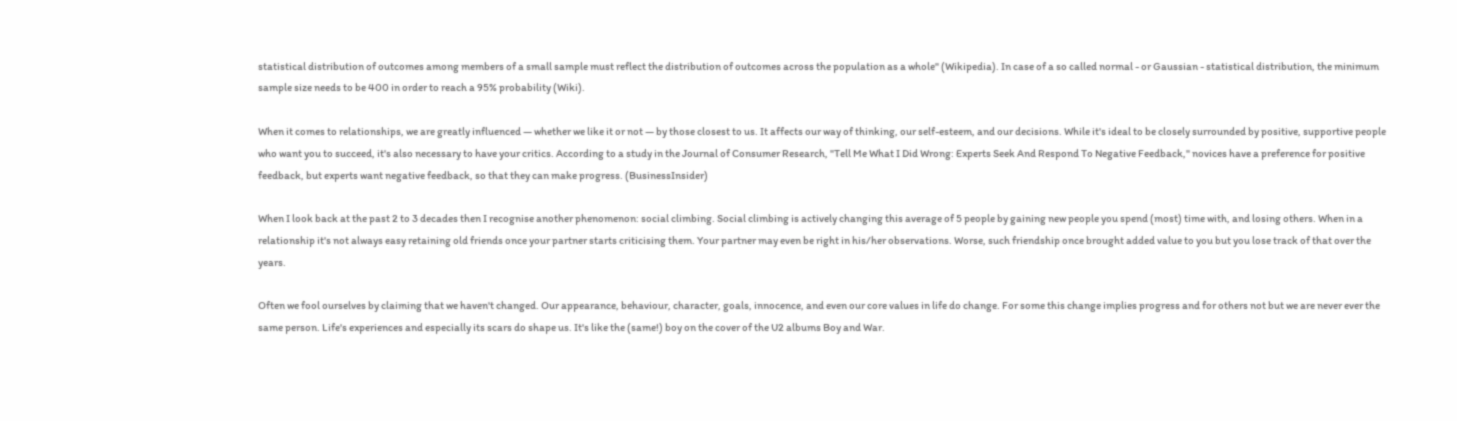statistical distribution of outcomes among members of a small sample must reflect the distribution of outcomes across the population as a whole" (Wikipedia). In case of a so called normal - or Gaussian - statistical distribution, the minimum sample size needs to be 400 in order to reach a 95% probability (Wiki).

When it comes to relationships, we are greatly influenced — whether we like it or not — by those closest to us. It affects our way of thinking, our self-esteem, and our decisions. While it's ideal to be closely surrounded by positive, supportive people who want you to succeed, it's also necessary to have your critics. According to a study in the Journal of Consumer Research, "Tell Me What I Did Wrong: Experts Seek And Respond To Negative Feedback," novices have a preference for positive feedback, but experts want negative feedback, so that they can make progress. (BusinessInsider)

When I look back at the past 2 to 3 decades then I recognise another phenomenon: social climbing. Social climbing is actively changing this average of 5 people by gaining new people you spend (most) time with, and losing others. When in a relationship it's not always easy retaining old friends once your partner starts criticising them. Your partner may even be right in his/her observations. Worse, such friendship once brought added value to you but you lose track of that over the years.

Often we fool ourselves by claiming that we haven't changed. Our appearance, behaviour, character, goals, innocence, and even our core values in life do change. For some this change implies progress and for others not but we are never ever the same person. Life's experiences and especially its scars do shape us. It's like the (same!) boy on the cover of the U2 albums Boy and War.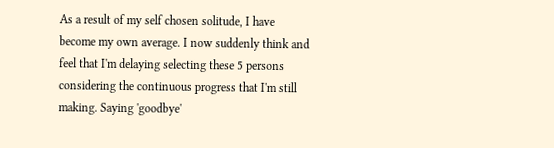As a result of my self chosen solitude, I have become my own average. I now suddenly think and feel that I'm delaying selecting these 5 persons considering the continuous progress that I'm still making. Saying 'goodbye'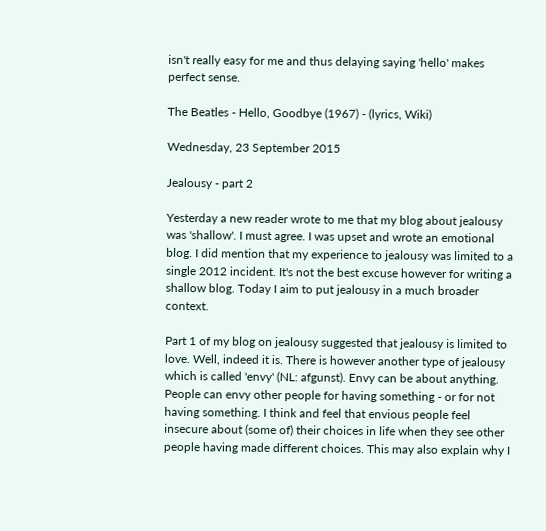isn't really easy for me and thus delaying saying 'hello' makes perfect sense.

The Beatles - Hello, Goodbye (1967) - (lyrics, Wiki)

Wednesday, 23 September 2015

Jealousy - part 2

Yesterday a new reader wrote to me that my blog about jealousy was 'shallow'. I must agree. I was upset and wrote an emotional blog. I did mention that my experience to jealousy was limited to a single 2012 incident. It's not the best excuse however for writing a shallow blog. Today I aim to put jealousy in a much broader context.

Part 1 of my blog on jealousy suggested that jealousy is limited to love. Well, indeed it is. There is however another type of jealousy which is called 'envy' (NL: afgunst). Envy can be about anything. People can envy other people for having something - or for not having something. I think and feel that envious people feel insecure about (some of) their choices in life when they see other people having made different choices. This may also explain why I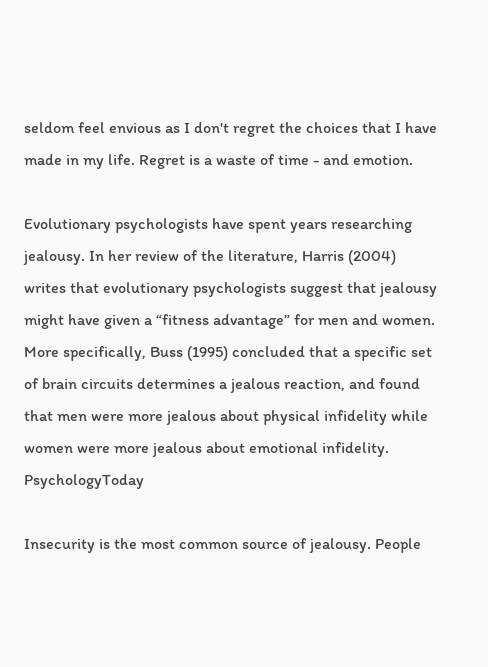seldom feel envious as I don't regret the choices that I have made in my life. Regret is a waste of time - and emotion.

Evolutionary psychologists have spent years researching jealousy. In her review of the literature, Harris (2004) writes that evolutionary psychologists suggest that jealousy might have given a “fitness advantage” for men and women. More specifically, Buss (1995) concluded that a specific set of brain circuits determines a jealous reaction, and found that men were more jealous about physical infidelity while women were more jealous about emotional infidelity. PsychologyToday

Insecurity is the most common source of jealousy. People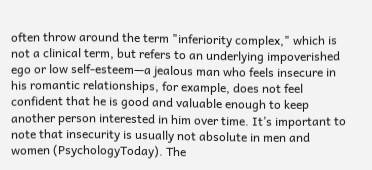often throw around the term "inferiority complex," which is not a clinical term, but refers to an underlying impoverished ego or low self-esteem—a jealous man who feels insecure in his romantic relationships, for example, does not feel confident that he is good and valuable enough to keep another person interested in him over time. It’s important to note that insecurity is usually not absolute in men and women (PsychologyToday). The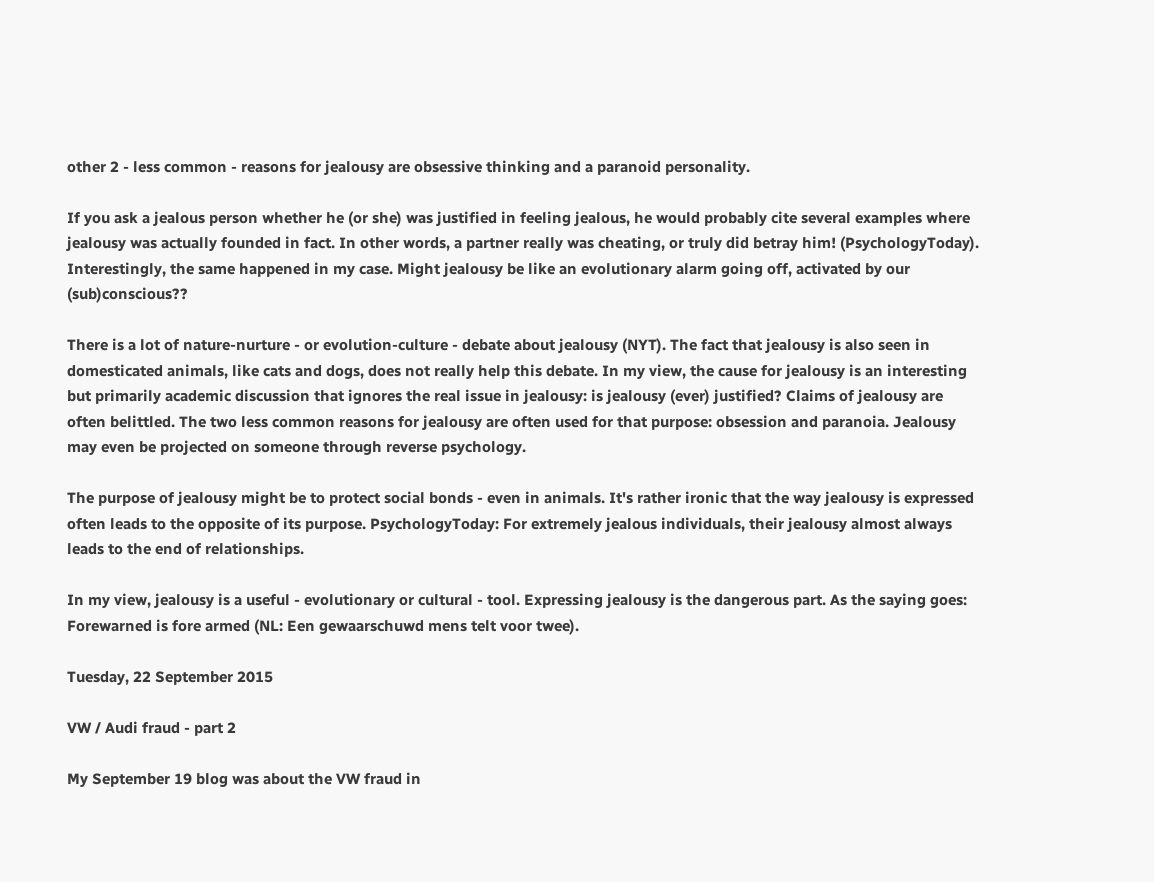other 2 - less common - reasons for jealousy are obsessive thinking and a paranoid personality.

If you ask a jealous person whether he (or she) was justified in feeling jealous, he would probably cite several examples where jealousy was actually founded in fact. In other words, a partner really was cheating, or truly did betray him! (PsychologyToday). Interestingly, the same happened in my case. Might jealousy be like an evolutionary alarm going off, activated by our (sub)conscious??

There is a lot of nature-nurture - or evolution-culture - debate about jealousy (NYT). The fact that jealousy is also seen in domesticated animals, like cats and dogs, does not really help this debate. In my view, the cause for jealousy is an interesting but primarily academic discussion that ignores the real issue in jealousy: is jealousy (ever) justified? Claims of jealousy are often belittled. The two less common reasons for jealousy are often used for that purpose: obsession and paranoia. Jealousy may even be projected on someone through reverse psychology.

The purpose of jealousy might be to protect social bonds - even in animals. It's rather ironic that the way jealousy is expressed often leads to the opposite of its purpose. PsychologyToday: For extremely jealous individuals, their jealousy almost always leads to the end of relationships.

In my view, jealousy is a useful - evolutionary or cultural - tool. Expressing jealousy is the dangerous part. As the saying goes: Forewarned is fore armed (NL: Een gewaarschuwd mens telt voor twee).

Tuesday, 22 September 2015

VW / Audi fraud - part 2

My September 19 blog was about the VW fraud in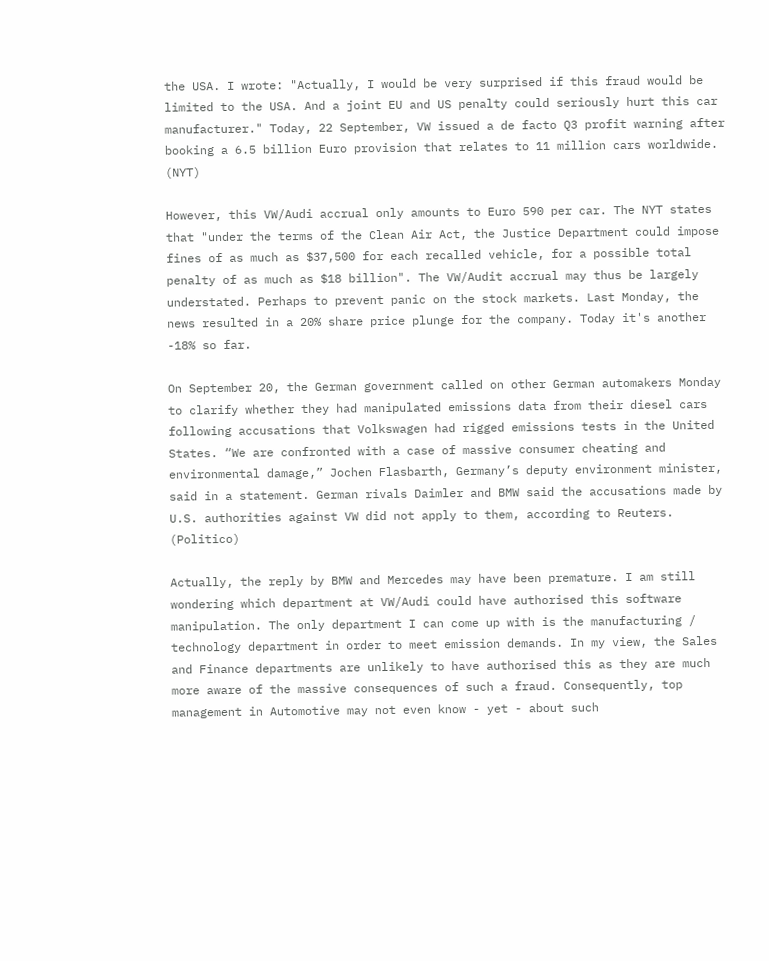the USA. I wrote: "Actually, I would be very surprised if this fraud would be limited to the USA. And a joint EU and US penalty could seriously hurt this car manufacturer." Today, 22 September, VW issued a de facto Q3 profit warning after booking a 6.5 billion Euro provision that relates to 11 million cars worldwide. (NYT)

However, this VW/Audi accrual only amounts to Euro 590 per car. The NYT states that "under the terms of the Clean Air Act, the Justice Department could impose fines of as much as $37,500 for each recalled vehicle, for a possible total penalty of as much as $18 billion". The VW/Audit accrual may thus be largely understated. Perhaps to prevent panic on the stock markets. Last Monday, the news resulted in a 20% share price plunge for the company. Today it's another -18% so far.

On September 20, the German government called on other German automakers Monday to clarify whether they had manipulated emissions data from their diesel cars following accusations that Volkswagen had rigged emissions tests in the United States. “We are confronted with a case of massive consumer cheating and environmental damage,” Jochen Flasbarth, Germany’s deputy environment minister, said in a statement. German rivals Daimler and BMW said the accusations made by U.S. authorities against VW did not apply to them, according to Reuters. (Politico)

Actually, the reply by BMW and Mercedes may have been premature. I am still wondering which department at VW/Audi could have authorised this software manipulation. The only department I can come up with is the manufacturing / technology department in order to meet emission demands. In my view, the Sales and Finance departments are unlikely to have authorised this as they are much more aware of the massive consequences of such a fraud. Consequently, top management in Automotive may not even know - yet - about such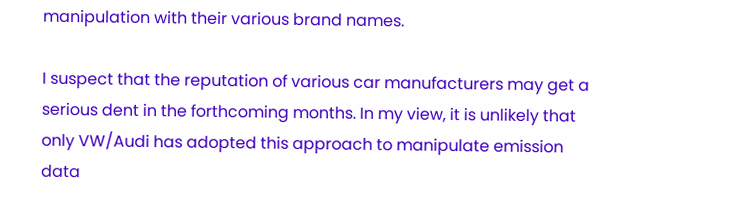manipulation with their various brand names.

I suspect that the reputation of various car manufacturers may get a serious dent in the forthcoming months. In my view, it is unlikely that only VW/Audi has adopted this approach to manipulate emission data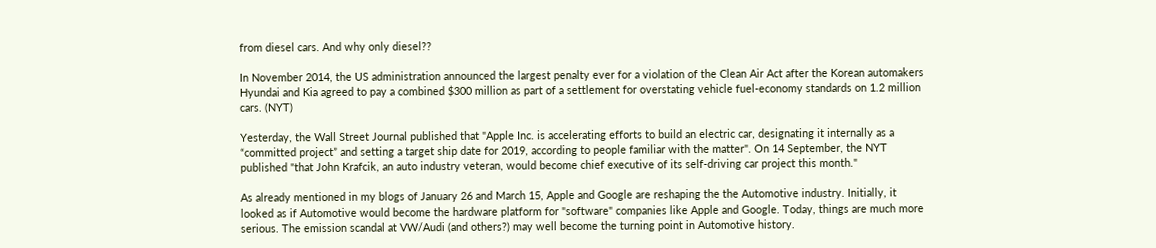from diesel cars. And why only diesel??

In November 2014, the US administration announced the largest penalty ever for a violation of the Clean Air Act after the Korean automakers Hyundai and Kia agreed to pay a combined $300 million as part of a settlement for overstating vehicle fuel-economy standards on 1.2 million cars. (NYT)

Yesterday, the Wall Street Journal published that "Apple Inc. is accelerating efforts to build an electric car, designating it internally as a “committed project” and setting a target ship date for 2019, according to people familiar with the matter". On 14 September, the NYT published "that John Krafcik, an auto industry veteran, would become chief executive of its self-driving car project this month."

As already mentioned in my blogs of January 26 and March 15, Apple and Google are reshaping the the Automotive industry. Initially, it looked as if Automotive would become the hardware platform for "software" companies like Apple and Google. Today, things are much more serious. The emission scandal at VW/Audi (and others?) may well become the turning point in Automotive history.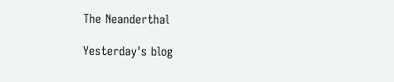The Neanderthal

Yesterday's blog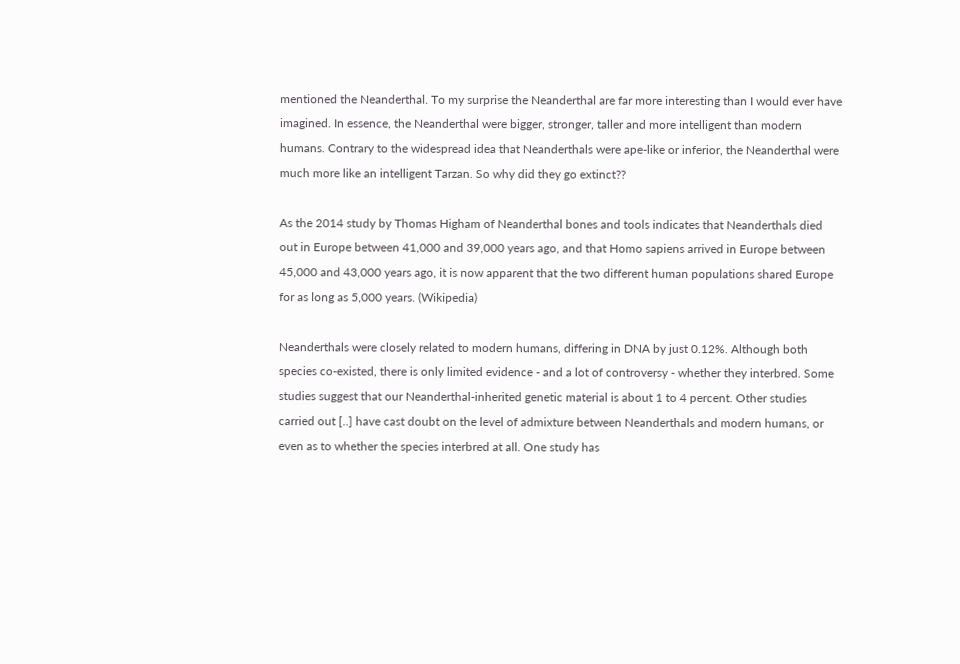mentioned the Neanderthal. To my surprise the Neanderthal are far more interesting than I would ever have imagined. In essence, the Neanderthal were bigger, stronger, taller and more intelligent than modern humans. Contrary to the widespread idea that Neanderthals were ape-like or inferior, the Neanderthal were much more like an intelligent Tarzan. So why did they go extinct??

As the 2014 study by Thomas Higham of Neanderthal bones and tools indicates that Neanderthals died out in Europe between 41,000 and 39,000 years ago, and that Homo sapiens arrived in Europe between 45,000 and 43,000 years ago, it is now apparent that the two different human populations shared Europe for as long as 5,000 years. (Wikipedia)

Neanderthals were closely related to modern humans, differing in DNA by just 0.12%. Although both species co-existed, there is only limited evidence - and a lot of controversy - whether they interbred. Some studies suggest that our Neanderthal-inherited genetic material is about 1 to 4 percent. Other studies carried out [..] have cast doubt on the level of admixture between Neanderthals and modern humans, or even as to whether the species interbred at all. One study has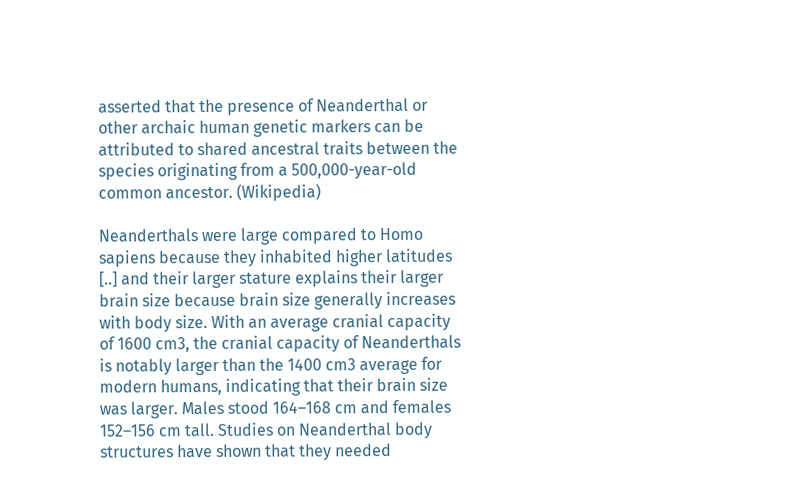asserted that the presence of Neanderthal or other archaic human genetic markers can be attributed to shared ancestral traits between the species originating from a 500,000-year-old common ancestor. (Wikipedia)

Neanderthals were large compared to Homo sapiens because they inhabited higher latitudes [..] and their larger stature explains their larger brain size because brain size generally increases with body size. With an average cranial capacity of 1600 cm3, the cranial capacity of Neanderthals is notably larger than the 1400 cm3 average for modern humans, indicating that their brain size was larger. Males stood 164–168 cm and females 152–156 cm tall. Studies on Neanderthal body structures have shown that they needed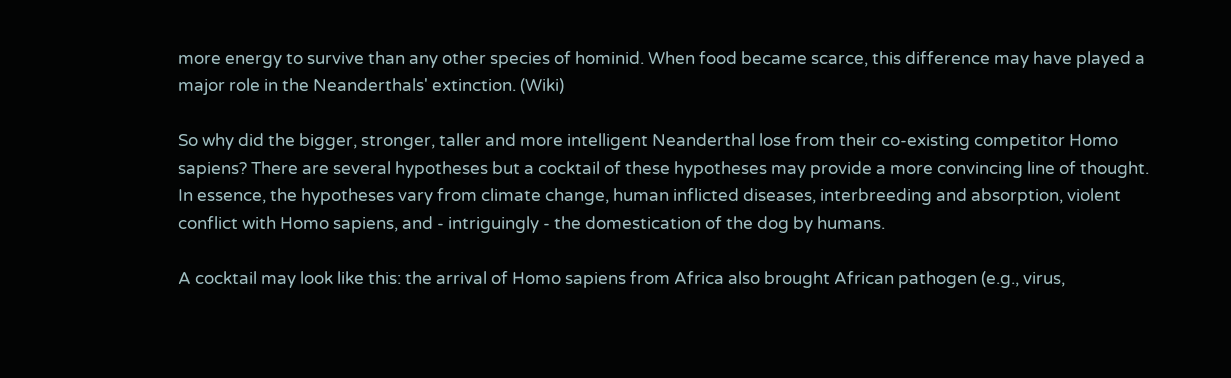more energy to survive than any other species of hominid. When food became scarce, this difference may have played a major role in the Neanderthals' extinction. (Wiki)

So why did the bigger, stronger, taller and more intelligent Neanderthal lose from their co-existing competitor Homo sapiens? There are several hypotheses but a cocktail of these hypotheses may provide a more convincing line of thought. In essence, the hypotheses vary from climate change, human inflicted diseases, interbreeding and absorption, violent conflict with Homo sapiens, and - intriguingly - the domestication of the dog by humans.

A cocktail may look like this: the arrival of Homo sapiens from Africa also brought African pathogen (e.g., virus,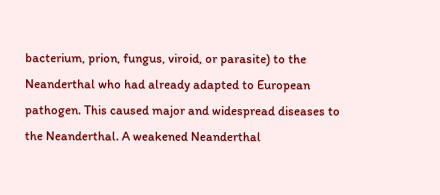bacterium, prion, fungus, viroid, or parasite) to the Neanderthal who had already adapted to European pathogen. This caused major and widespread diseases to the Neanderthal. A weakened Neanderthal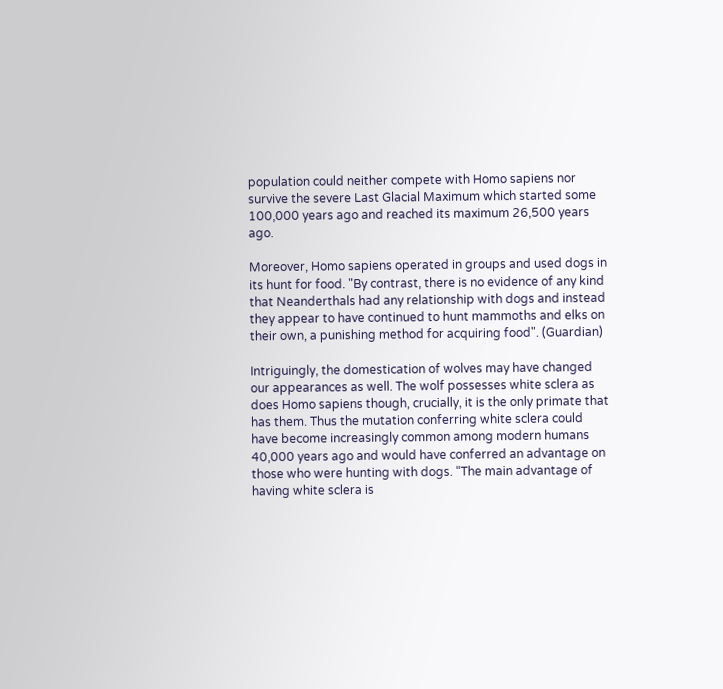population could neither compete with Homo sapiens nor survive the severe Last Glacial Maximum which started some 100,000 years ago and reached its maximum 26,500 years ago.

Moreover, Homo sapiens operated in groups and used dogs in its hunt for food. "By contrast, there is no evidence of any kind that Neanderthals had any relationship with dogs and instead they appear to have continued to hunt mammoths and elks on their own, a punishing method for acquiring food". (Guardian)

Intriguingly, the domestication of wolves may have changed our appearances as well. The wolf possesses white sclera as does Homo sapiens though, crucially, it is the only primate that has them. Thus the mutation conferring white sclera could have become increasingly common among modern humans 40,000 years ago and would have conferred an advantage on those who were hunting with dogs. “The main advantage of having white sclera is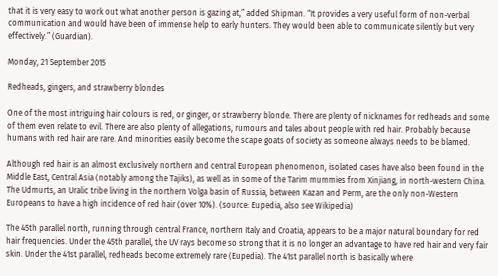that it is very easy to work out what another person is gazing at,” added Shipman. “It provides a very useful form of non-verbal communication and would have been of immense help to early hunters. They would been able to communicate silently but very effectively.” (Guardian).

Monday, 21 September 2015

Redheads, gingers, and strawberry blondes

One of the most intriguing hair colours is red, or ginger, or strawberry blonde. There are plenty of nicknames for redheads and some of them even relate to evil. There are also plenty of allegations, rumours and tales about people with red hair. Probably because humans with red hair are rare. And minorities easily become the scape goats of society as someone always needs to be blamed.

Although red hair is an almost exclusively northern and central European phenomenon, isolated cases have also been found in the Middle East, Central Asia (notably among the Tajiks), as well as in some of the Tarim mummies from Xinjiang, in north-western China. The Udmurts, an Uralic tribe living in the northern Volga basin of Russia, between Kazan and Perm, are the only non-Western Europeans to have a high incidence of red hair (over 10%). (source: Eupedia, also see Wikipedia)

The 45th parallel north, running through central France, northern Italy and Croatia, appears to be a major natural boundary for red hair frequencies. Under the 45th parallel, the UV rays become so strong that it is no longer an advantage to have red hair and very fair skin. Under the 41st parallel, redheads become extremely rare (Eupedia). The 41st parallel north is basically where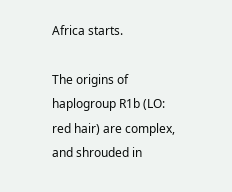Africa starts.

The origins of haplogroup R1b (LO: red hair) are complex, and shrouded in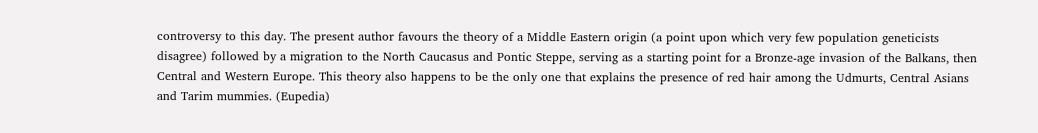controversy to this day. The present author favours the theory of a Middle Eastern origin (a point upon which very few population geneticists disagree) followed by a migration to the North Caucasus and Pontic Steppe, serving as a starting point for a Bronze-age invasion of the Balkans, then Central and Western Europe. This theory also happens to be the only one that explains the presence of red hair among the Udmurts, Central Asians and Tarim mummies. (Eupedia)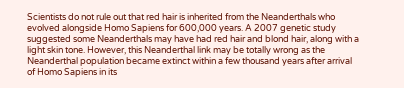Scientists do not rule out that red hair is inherited from the Neanderthals who evolved alongside Homo Sapiens for 600,000 years. A 2007 genetic study suggested some Neanderthals may have had red hair and blond hair, along with a light skin tone. However, this Neanderthal link may be totally wrong as the Neanderthal population became extinct within a few thousand years after arrival of Homo Sapiens in its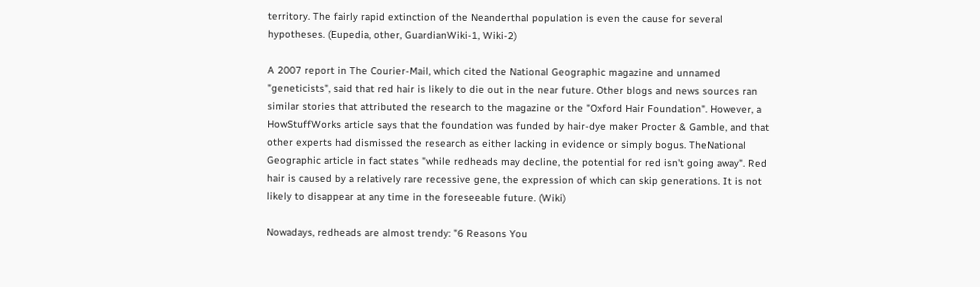territory. The fairly rapid extinction of the Neanderthal population is even the cause for several hypotheses. (Eupedia, other, GuardianWiki-1, Wiki-2)

A 2007 report in The Courier-Mail, which cited the National Geographic magazine and unnamed "geneticists", said that red hair is likely to die out in the near future. Other blogs and news sources ran similar stories that attributed the research to the magazine or the "Oxford Hair Foundation". However, a HowStuffWorks article says that the foundation was funded by hair-dye maker Procter & Gamble, and that other experts had dismissed the research as either lacking in evidence or simply bogus. TheNational Geographic article in fact states "while redheads may decline, the potential for red isn't going away". Red hair is caused by a relatively rare recessive gene, the expression of which can skip generations. It is not likely to disappear at any time in the foreseeable future. (Wiki)

Nowadays, redheads are almost trendy: "6 Reasons You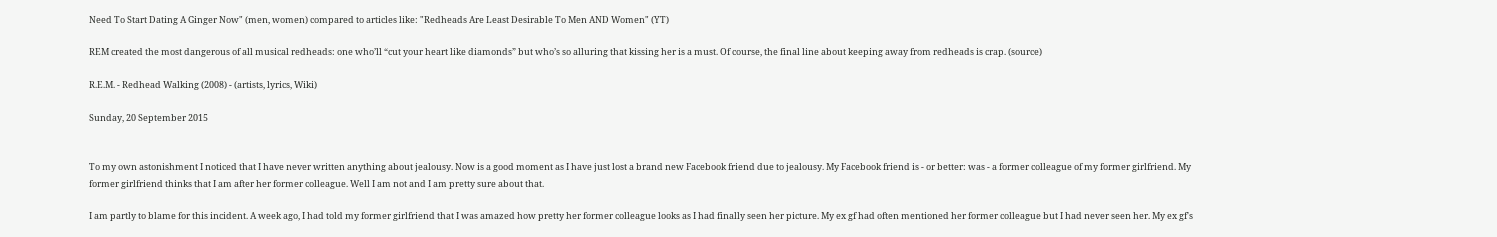Need To Start Dating A Ginger Now" (men, women) compared to articles like: "Redheads Are Least Desirable To Men AND Women" (YT)

REM created the most dangerous of all musical redheads: one who’ll “cut your heart like diamonds” but who’s so alluring that kissing her is a must. Of course, the final line about keeping away from redheads is crap. (source)

R.E.M. - Redhead Walking (2008) - (artists, lyrics, Wiki)

Sunday, 20 September 2015


To my own astonishment I noticed that I have never written anything about jealousy. Now is a good moment as I have just lost a brand new Facebook friend due to jealousy. My Facebook friend is - or better: was - a former colleague of my former girlfriend. My former girlfriend thinks that I am after her former colleague. Well I am not and I am pretty sure about that.

I am partly to blame for this incident. A week ago, I had told my former girlfriend that I was amazed how pretty her former colleague looks as I had finally seen her picture. My ex gf had often mentioned her former colleague but I had never seen her. My ex gf's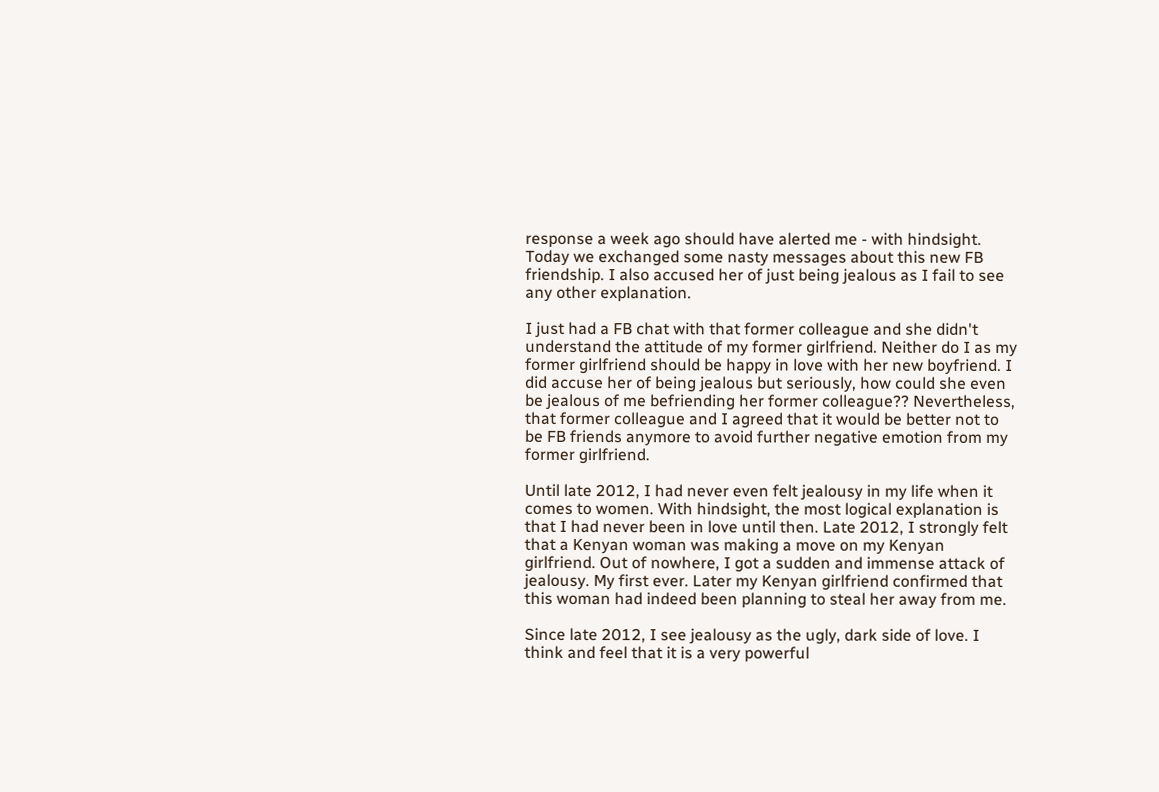response a week ago should have alerted me - with hindsight. Today we exchanged some nasty messages about this new FB friendship. I also accused her of just being jealous as I fail to see any other explanation.

I just had a FB chat with that former colleague and she didn't understand the attitude of my former girlfriend. Neither do I as my former girlfriend should be happy in love with her new boyfriend. I did accuse her of being jealous but seriously, how could she even be jealous of me befriending her former colleague?? Nevertheless, that former colleague and I agreed that it would be better not to be FB friends anymore to avoid further negative emotion from my former girlfriend.

Until late 2012, I had never even felt jealousy in my life when it comes to women. With hindsight, the most logical explanation is that I had never been in love until then. Late 2012, I strongly felt that a Kenyan woman was making a move on my Kenyan girlfriend. Out of nowhere, I got a sudden and immense attack of jealousy. My first ever. Later my Kenyan girlfriend confirmed that this woman had indeed been planning to steal her away from me.

Since late 2012, I see jealousy as the ugly, dark side of love. I think and feel that it is a very powerful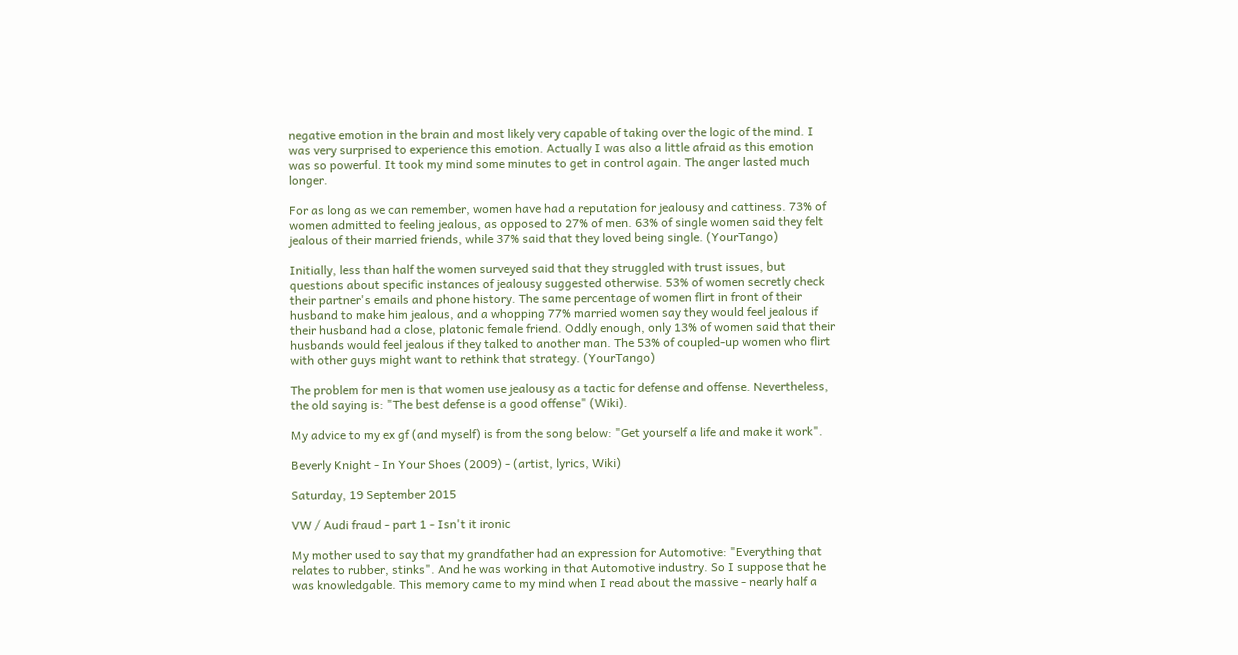negative emotion in the brain and most likely very capable of taking over the logic of the mind. I was very surprised to experience this emotion. Actually I was also a little afraid as this emotion was so powerful. It took my mind some minutes to get in control again. The anger lasted much longer.

For as long as we can remember, women have had a reputation for jealousy and cattiness. 73% of women admitted to feeling jealous, as opposed to 27% of men. 63% of single women said they felt jealous of their married friends, while 37% said that they loved being single. (YourTango)

Initially, less than half the women surveyed said that they struggled with trust issues, but questions about specific instances of jealousy suggested otherwise. 53% of women secretly check their partner's emails and phone history. The same percentage of women flirt in front of their husband to make him jealous, and a whopping 77% married women say they would feel jealous if their husband had a close, platonic female friend. Oddly enough, only 13% of women said that their husbands would feel jealous if they talked to another man. The 53% of coupled-up women who flirt with other guys might want to rethink that strategy. (YourTango)

The problem for men is that women use jealousy as a tactic for defense and offense. Nevertheless, the old saying is: "The best defense is a good offense" (Wiki).

My advice to my ex gf (and myself) is from the song below: "Get yourself a life and make it work".

Beverly Knight - In Your Shoes (2009) - (artist, lyrics, Wiki)

Saturday, 19 September 2015

VW / Audi fraud - part 1 - Isn't it ironic

My mother used to say that my grandfather had an expression for Automotive: "Everything that relates to rubber, stinks". And he was working in that Automotive industry. So I suppose that he was knowledgable. This memory came to my mind when I read about the massive - nearly half a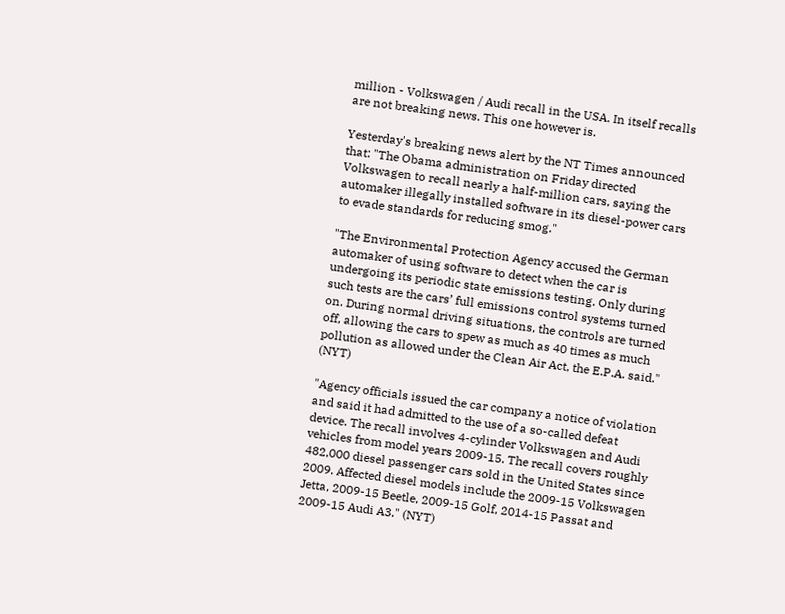million - Volkswagen / Audi recall in the USA. In itself recalls are not breaking news. This one however is.

Yesterday's breaking news alert by the NT Times announced that: "The Obama administration on Friday directed Volkswagen to recall nearly a half-million cars, saying the automaker illegally installed software in its diesel-power cars to evade standards for reducing smog."

"The Environmental Protection Agency accused the German automaker of using software to detect when the car is undergoing its periodic state emissions testing. Only during such tests are the cars’ full emissions control systems turned on. During normal driving situations, the controls are turned off, allowing the cars to spew as much as 40 times as much pollution as allowed under the Clean Air Act, the E.P.A. said." (NYT)

"Agency officials issued the car company a notice of violation and said it had admitted to the use of a so-called defeat device. The recall involves 4-cylinder Volkswagen and Audi vehicles from model years 2009-15. The recall covers roughly 482,000 diesel passenger cars sold in the United States since 2009. Affected diesel models include the 2009-15 Volkswagen Jetta, 2009-15 Beetle, 2009-15 Golf, 2014-15 Passat and 2009-15 Audi A3." (NYT)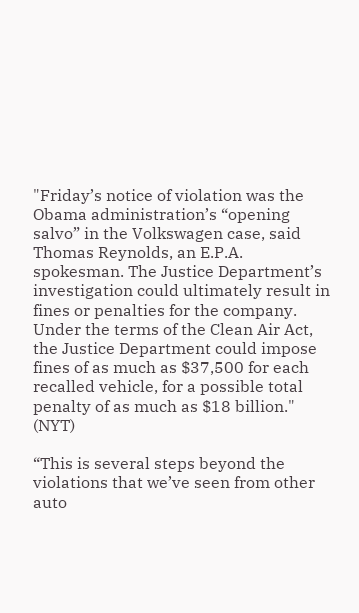"Friday’s notice of violation was the Obama administration’s “opening salvo” in the Volkswagen case, said Thomas Reynolds, an E.P.A. spokesman. The Justice Department’s investigation could ultimately result in fines or penalties for the company. Under the terms of the Clean Air Act, the Justice Department could impose fines of as much as $37,500 for each recalled vehicle, for a possible total penalty of as much as $18 billion." (NYT)

“This is several steps beyond the violations that we’ve seen from other auto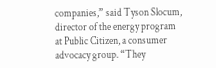companies,” said Tyson Slocum, director of the energy program at Public Citizen, a consumer advocacy group. “They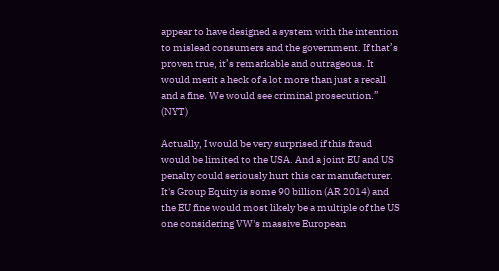appear to have designed a system with the intention to mislead consumers and the government. If that’s proven true, it’s remarkable and outrageous. It would merit a heck of a lot more than just a recall and a fine. We would see criminal prosecution.” (NYT)

Actually, I would be very surprised if this fraud would be limited to the USA. And a joint EU and US penalty could seriously hurt this car manufacturer. It's Group Equity is some 90 billion (AR 2014) and the EU fine would most likely be a multiple of the US one considering VW's massive European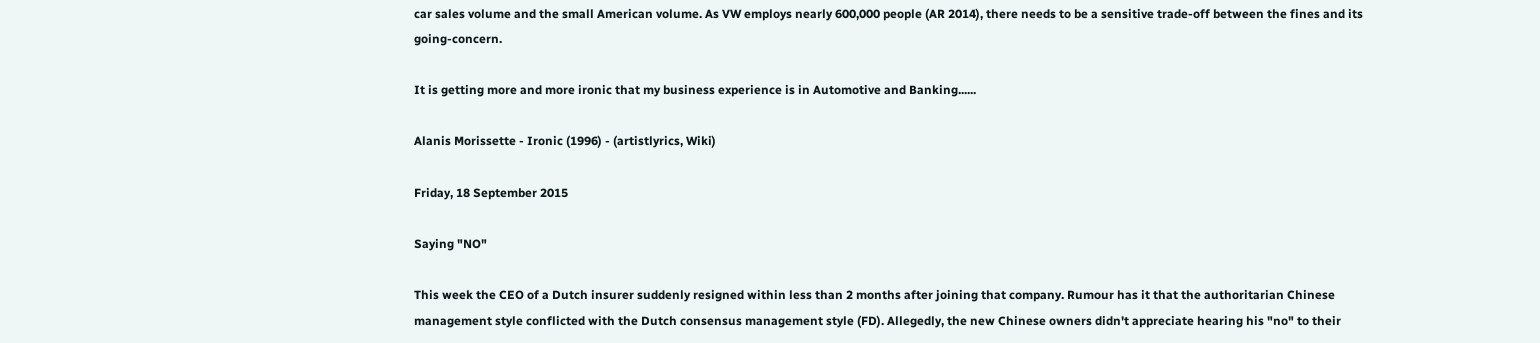car sales volume and the small American volume. As VW employs nearly 600,000 people (AR 2014), there needs to be a sensitive trade-off between the fines and its going-concern.

It is getting more and more ironic that my business experience is in Automotive and Banking......

Alanis Morissette - Ironic (1996) - (artistlyrics, Wiki)

Friday, 18 September 2015

Saying "NO"

This week the CEO of a Dutch insurer suddenly resigned within less than 2 months after joining that company. Rumour has it that the authoritarian Chinese management style conflicted with the Dutch consensus management style (FD). Allegedly, the new Chinese owners didn't appreciate hearing his "no" to their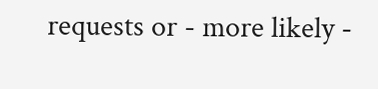requests or - more likely -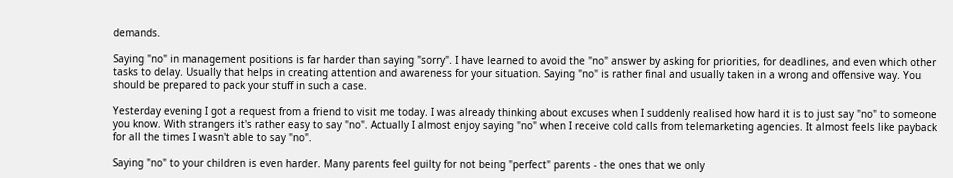demands.

Saying "no" in management positions is far harder than saying "sorry". I have learned to avoid the "no" answer by asking for priorities, for deadlines, and even which other tasks to delay. Usually that helps in creating attention and awareness for your situation. Saying "no" is rather final and usually taken in a wrong and offensive way. You should be prepared to pack your stuff in such a case.

Yesterday evening I got a request from a friend to visit me today. I was already thinking about excuses when I suddenly realised how hard it is to just say "no" to someone you know. With strangers it's rather easy to say "no". Actually I almost enjoy saying "no" when I receive cold calls from telemarketing agencies. It almost feels like payback for all the times I wasn't able to say "no".

Saying "no" to your children is even harder. Many parents feel guilty for not being "perfect" parents - the ones that we only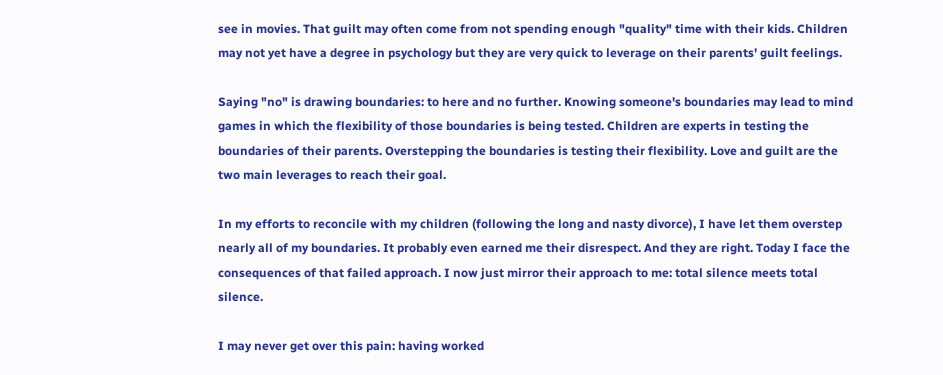see in movies. That guilt may often come from not spending enough "quality" time with their kids. Children may not yet have a degree in psychology but they are very quick to leverage on their parents' guilt feelings.

Saying "no" is drawing boundaries: to here and no further. Knowing someone's boundaries may lead to mind games in which the flexibility of those boundaries is being tested. Children are experts in testing the boundaries of their parents. Overstepping the boundaries is testing their flexibility. Love and guilt are the two main leverages to reach their goal.

In my efforts to reconcile with my children (following the long and nasty divorce), I have let them overstep nearly all of my boundaries. It probably even earned me their disrespect. And they are right. Today I face the consequences of that failed approach. I now just mirror their approach to me: total silence meets total silence.

I may never get over this pain: having worked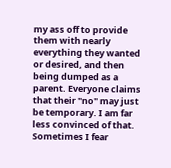my ass off to provide them with nearly everything they wanted or desired, and then being dumped as a parent. Everyone claims that their "no" may just be temporary. I am far less convinced of that. Sometimes I fear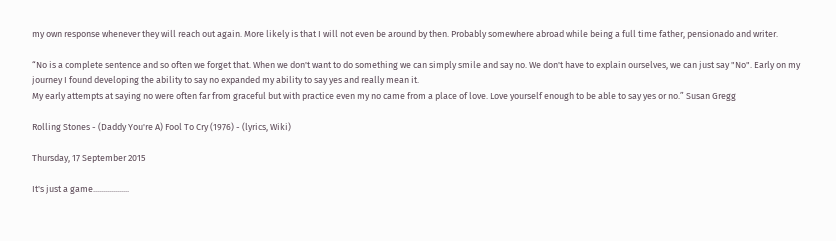my own response whenever they will reach out again. More likely is that I will not even be around by then. Probably somewhere abroad while being a full time father, pensionado and writer.

“No is a complete sentence and so often we forget that. When we don't want to do something we can simply smile and say no. We don't have to explain ourselves, we can just say "No". Early on my journey I found developing the ability to say no expanded my ability to say yes and really mean it.
My early attempts at saying no were often far from graceful but with practice even my no came from a place of love. Love yourself enough to be able to say yes or no.” Susan Gregg

Rolling Stones - (Daddy You're A) Fool To Cry (1976) - (lyrics, Wiki)

Thursday, 17 September 2015

It's just a game..................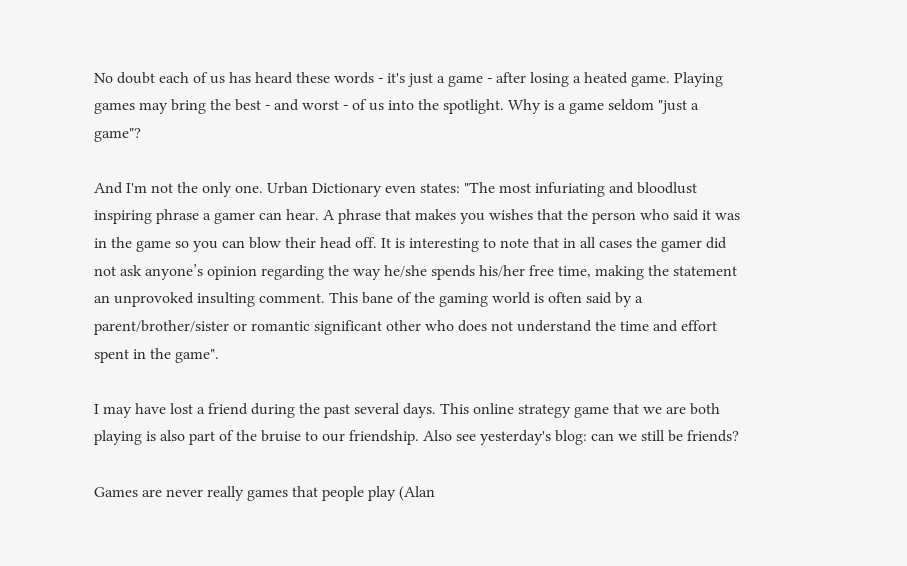No doubt each of us has heard these words - it's just a game - after losing a heated game. Playing games may bring the best - and worst - of us into the spotlight. Why is a game seldom "just a game"?

And I'm not the only one. Urban Dictionary even states: "The most infuriating and bloodlust inspiring phrase a gamer can hear. A phrase that makes you wishes that the person who said it was in the game so you can blow their head off. It is interesting to note that in all cases the gamer did not ask anyone’s opinion regarding the way he/she spends his/her free time, making the statement an unprovoked insulting comment. This bane of the gaming world is often said by a parent/brother/sister or romantic significant other who does not understand the time and effort spent in the game".

I may have lost a friend during the past several days. This online strategy game that we are both playing is also part of the bruise to our friendship. Also see yesterday's blog: can we still be friends?

Games are never really games that people play (Alan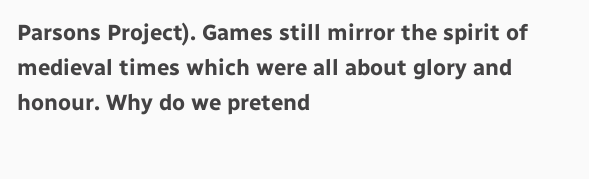Parsons Project). Games still mirror the spirit of medieval times which were all about glory and honour. Why do we pretend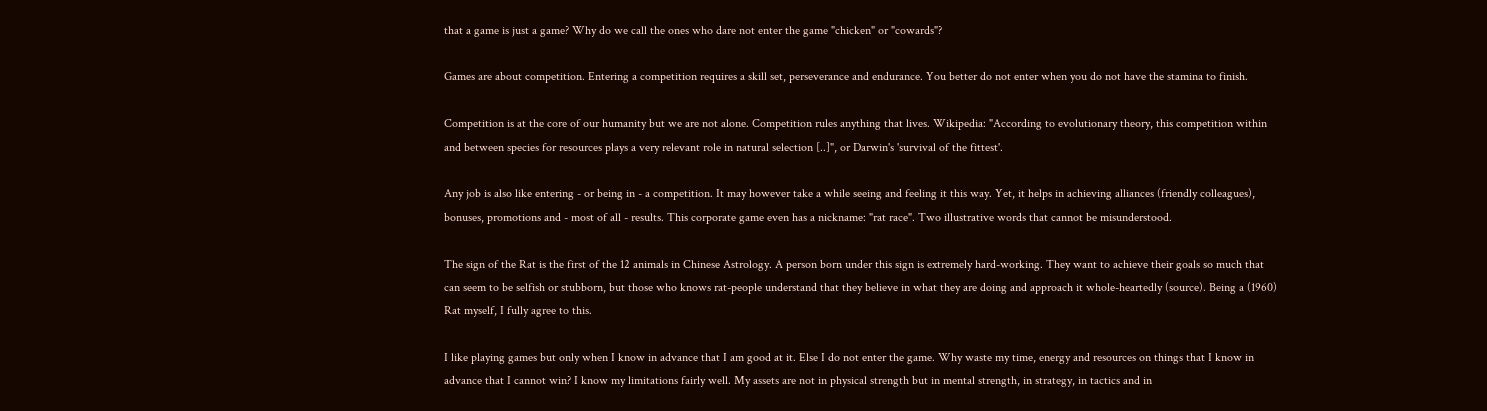that a game is just a game? Why do we call the ones who dare not enter the game "chicken" or "cowards"?

Games are about competition. Entering a competition requires a skill set, perseverance and endurance. You better do not enter when you do not have the stamina to finish.

Competition is at the core of our humanity but we are not alone. Competition rules anything that lives. Wikipedia: "According to evolutionary theory, this competition within and between species for resources plays a very relevant role in natural selection [..]", or Darwin's 'survival of the fittest'.

Any job is also like entering - or being in - a competition. It may however take a while seeing and feeling it this way. Yet, it helps in achieving alliances (friendly colleagues), bonuses, promotions and - most of all - results. This corporate game even has a nickname: "rat race". Two illustrative words that cannot be misunderstood.

The sign of the Rat is the first of the 12 animals in Chinese Astrology. A person born under this sign is extremely hard-working. They want to achieve their goals so much that can seem to be selfish or stubborn, but those who knows rat-people understand that they believe in what they are doing and approach it whole-heartedly (source). Being a (1960) Rat myself, I fully agree to this.

I like playing games but only when I know in advance that I am good at it. Else I do not enter the game. Why waste my time, energy and resources on things that I know in advance that I cannot win? I know my limitations fairly well. My assets are not in physical strength but in mental strength, in strategy, in tactics and in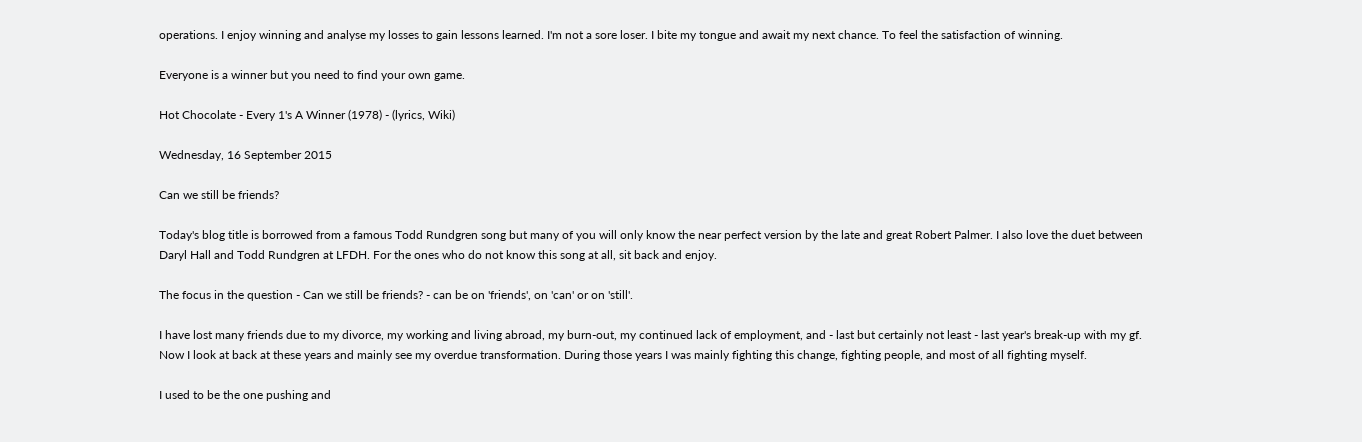operations. I enjoy winning and analyse my losses to gain lessons learned. I'm not a sore loser. I bite my tongue and await my next chance. To feel the satisfaction of winning.

Everyone is a winner but you need to find your own game.

Hot Chocolate - Every 1's A Winner (1978) - (lyrics, Wiki)

Wednesday, 16 September 2015

Can we still be friends?

Today's blog title is borrowed from a famous Todd Rundgren song but many of you will only know the near perfect version by the late and great Robert Palmer. I also love the duet between Daryl Hall and Todd Rundgren at LFDH. For the ones who do not know this song at all, sit back and enjoy.

The focus in the question - Can we still be friends? - can be on 'friends', on 'can' or on 'still'.

I have lost many friends due to my divorce, my working and living abroad, my burn-out, my continued lack of employment, and - last but certainly not least - last year's break-up with my gf. Now I look at back at these years and mainly see my overdue transformation. During those years I was mainly fighting this change, fighting people, and most of all fighting myself.

I used to be the one pushing and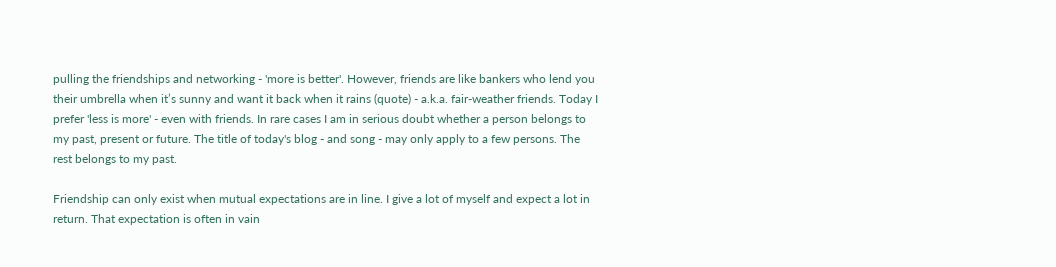pulling the friendships and networking - 'more is better'. However, friends are like bankers who lend you their umbrella when it’s sunny and want it back when it rains (quote) - a.k.a. fair-weather friends. Today I prefer 'less is more' - even with friends. In rare cases I am in serious doubt whether a person belongs to my past, present or future. The title of today's blog - and song - may only apply to a few persons. The rest belongs to my past.

Friendship can only exist when mutual expectations are in line. I give a lot of myself and expect a lot in return. That expectation is often in vain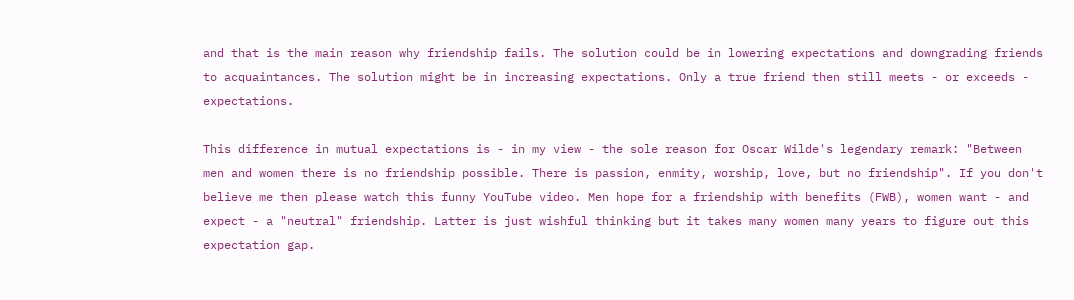and that is the main reason why friendship fails. The solution could be in lowering expectations and downgrading friends to acquaintances. The solution might be in increasing expectations. Only a true friend then still meets - or exceeds - expectations.

This difference in mutual expectations is - in my view - the sole reason for Oscar Wilde's legendary remark: "Between men and women there is no friendship possible. There is passion, enmity, worship, love, but no friendship". If you don't believe me then please watch this funny YouTube video. Men hope for a friendship with benefits (FWB), women want - and expect - a "neutral" friendship. Latter is just wishful thinking but it takes many women many years to figure out this expectation gap.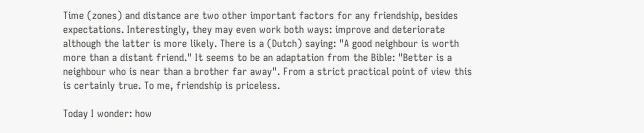Time (zones) and distance are two other important factors for any friendship, besides expectations. Interestingly, they may even work both ways: improve and deteriorate although the latter is more likely. There is a (Dutch) saying: "A good neighbour is worth more than a distant friend." It seems to be an adaptation from the Bible: "Better is a neighbour who is near than a brother far away". From a strict practical point of view this is certainly true. To me, friendship is priceless.

Today I wonder: how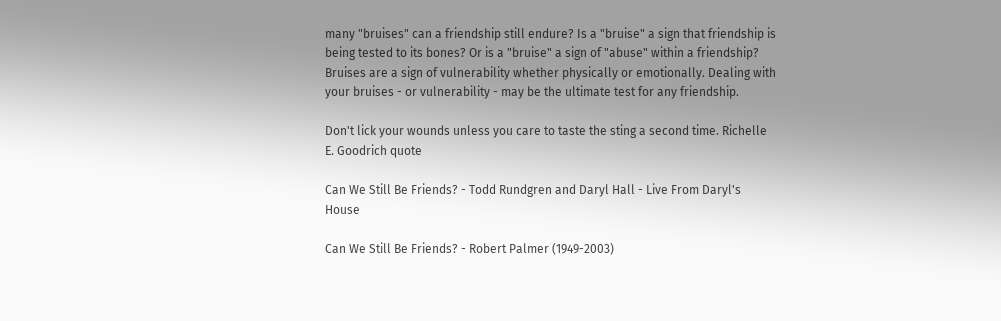many "bruises" can a friendship still endure? Is a "bruise" a sign that friendship is being tested to its bones? Or is a "bruise" a sign of "abuse" within a friendship? Bruises are a sign of vulnerability whether physically or emotionally. Dealing with your bruises - or vulnerability - may be the ultimate test for any friendship.

Don't lick your wounds unless you care to taste the sting a second time. Richelle E. Goodrich quote

Can We Still Be Friends? - Todd Rundgren and Daryl Hall - Live From Daryl's House

Can We Still Be Friends? - Robert Palmer (1949-2003)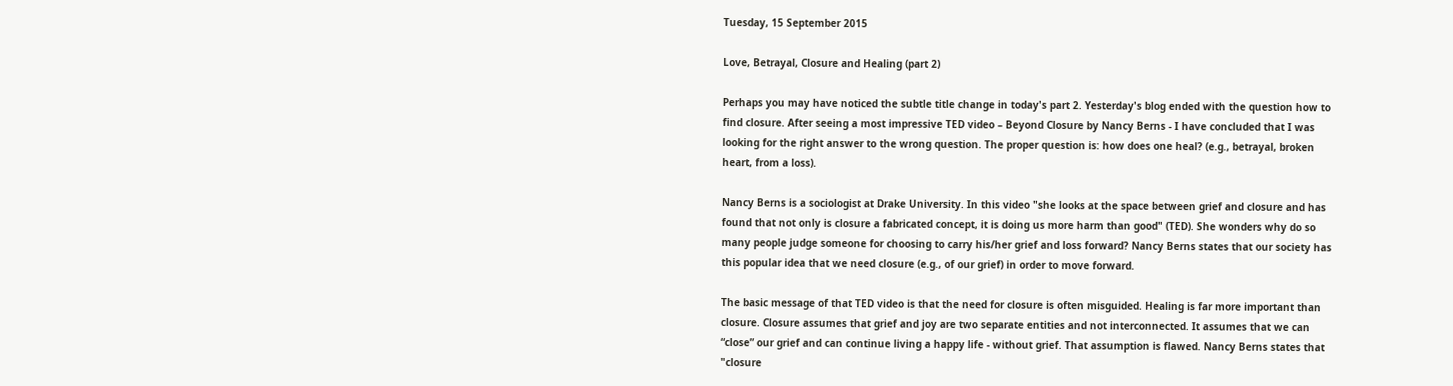Tuesday, 15 September 2015

Love, Betrayal, Closure and Healing (part 2)

Perhaps you may have noticed the subtle title change in today's part 2. Yesterday's blog ended with the question how to find closure. After seeing a most impressive TED video – Beyond Closure by Nancy Berns - I have concluded that I was looking for the right answer to the wrong question. The proper question is: how does one heal? (e.g., betrayal, broken heart, from a loss).

Nancy Berns is a sociologist at Drake University. In this video "she looks at the space between grief and closure and has found that not only is closure a fabricated concept, it is doing us more harm than good" (TED). She wonders why do so many people judge someone for choosing to carry his/her grief and loss forward? Nancy Berns states that our society has this popular idea that we need closure (e.g., of our grief) in order to move forward.

The basic message of that TED video is that the need for closure is often misguided. Healing is far more important than closure. Closure assumes that grief and joy are two separate entities and not interconnected. It assumes that we can “close” our grief and can continue living a happy life - without grief. That assumption is flawed. Nancy Berns states that "closure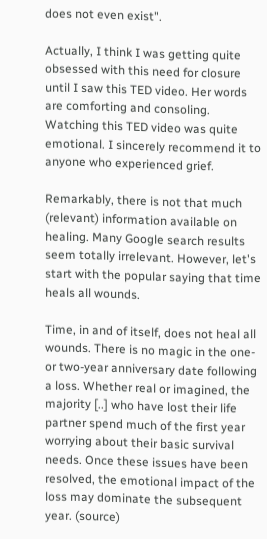does not even exist".

Actually, I think I was getting quite obsessed with this need for closure until I saw this TED video. Her words are comforting and consoling. Watching this TED video was quite emotional. I sincerely recommend it to anyone who experienced grief.

Remarkably, there is not that much (relevant) information available on healing. Many Google search results seem totally irrelevant. However, let's start with the popular saying that time heals all wounds.

Time, in and of itself, does not heal all wounds. There is no magic in the one- or two-year anniversary date following a loss. Whether real or imagined, the majority [..] who have lost their life partner spend much of the first year worrying about their basic survival needs. Once these issues have been resolved, the emotional impact of the loss may dominate the subsequent year. (source)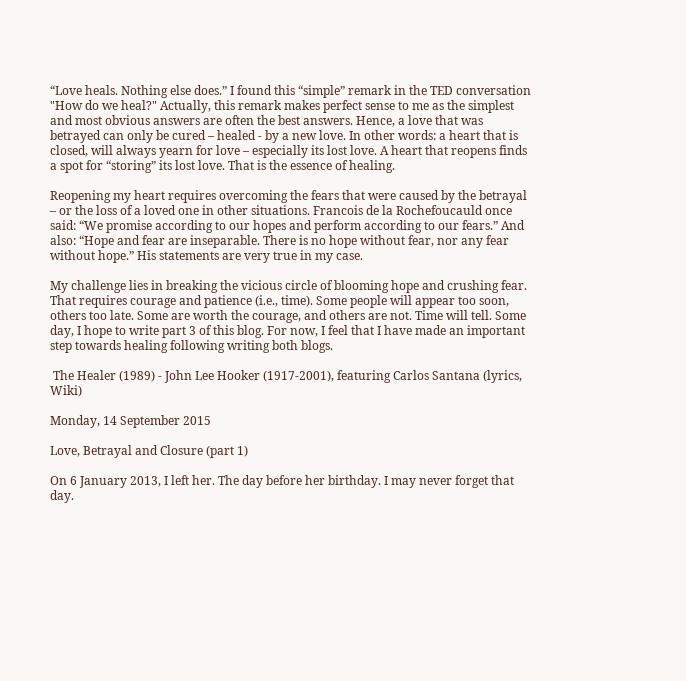“Love heals. Nothing else does.” I found this “simple” remark in the TED conversation "How do we heal?" Actually, this remark makes perfect sense to me as the simplest and most obvious answers are often the best answers. Hence, a love that was betrayed can only be cured – healed - by a new love. In other words: a heart that is closed, will always yearn for love – especially its lost love. A heart that reopens finds a spot for “storing” its lost love. That is the essence of healing.

Reopening my heart requires overcoming the fears that were caused by the betrayal – or the loss of a loved one in other situations. Francois de la Rochefoucauld once said: “We promise according to our hopes and perform according to our fears.” And also: “Hope and fear are inseparable. There is no hope without fear, nor any fear without hope.” His statements are very true in my case.

My challenge lies in breaking the vicious circle of blooming hope and crushing fear. That requires courage and patience (i.e., time). Some people will appear too soon, others too late. Some are worth the courage, and others are not. Time will tell. Some day, I hope to write part 3 of this blog. For now, I feel that I have made an important step towards healing following writing both blogs.

 The Healer (1989) - John Lee Hooker (1917-2001), featuring Carlos Santana (lyrics, Wiki)

Monday, 14 September 2015

Love, Betrayal and Closure (part 1)

On 6 January 2013, I left her. The day before her birthday. I may never forget that day.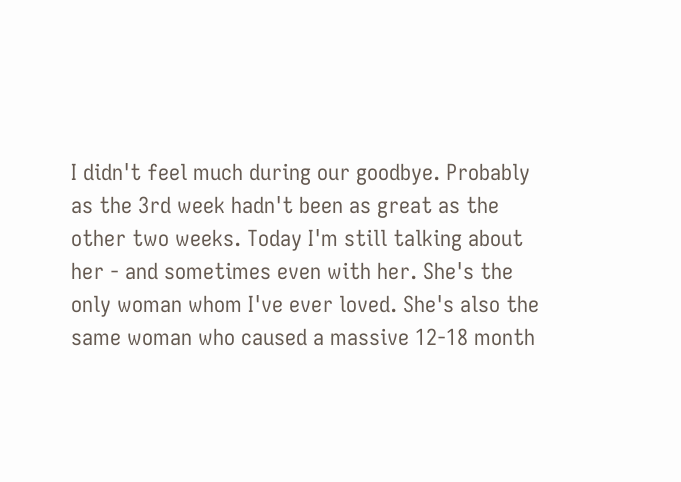I didn't feel much during our goodbye. Probably as the 3rd week hadn't been as great as the other two weeks. Today I'm still talking about her - and sometimes even with her. She's the only woman whom I've ever loved. She's also the same woman who caused a massive 12-18 month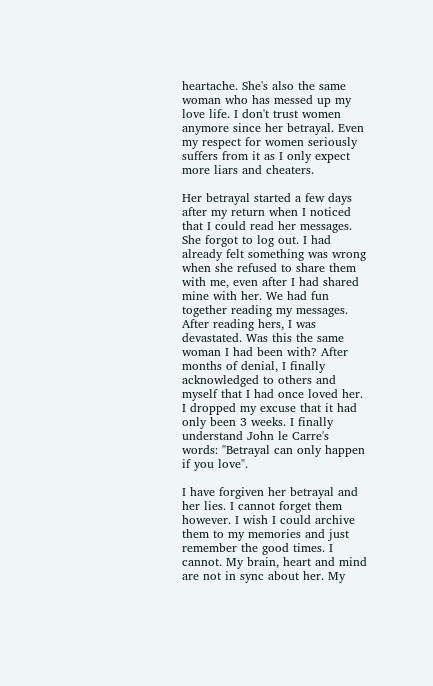heartache. She's also the same woman who has messed up my love life. I don't trust women anymore since her betrayal. Even my respect for women seriously suffers from it as I only expect more liars and cheaters.

Her betrayal started a few days after my return when I noticed that I could read her messages. She forgot to log out. I had already felt something was wrong when she refused to share them with me, even after I had shared mine with her. We had fun together reading my messages. After reading hers, I was devastated. Was this the same woman I had been with? After months of denial, I finally acknowledged to others and myself that I had once loved her. I dropped my excuse that it had only been 3 weeks. I finally understand John le Carre's words: "Betrayal can only happen if you love".

I have forgiven her betrayal and her lies. I cannot forget them however. I wish I could archive them to my memories and just remember the good times. I cannot. My brain, heart and mind are not in sync about her. My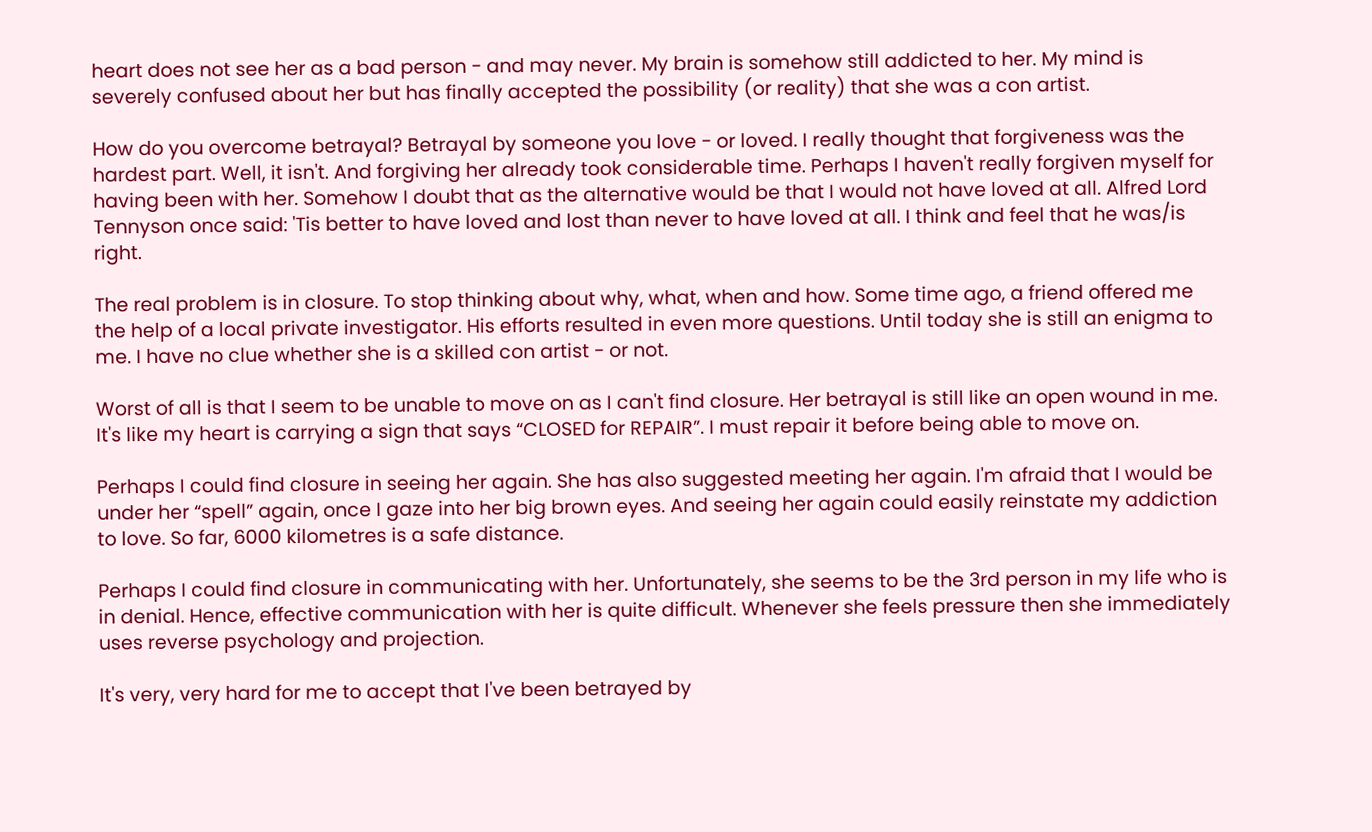heart does not see her as a bad person - and may never. My brain is somehow still addicted to her. My mind is severely confused about her but has finally accepted the possibility (or reality) that she was a con artist.

How do you overcome betrayal? Betrayal by someone you love - or loved. I really thought that forgiveness was the hardest part. Well, it isn't. And forgiving her already took considerable time. Perhaps I haven't really forgiven myself for having been with her. Somehow I doubt that as the alternative would be that I would not have loved at all. Alfred Lord Tennyson once said: 'Tis better to have loved and lost than never to have loved at all. I think and feel that he was/is right.

The real problem is in closure. To stop thinking about why, what, when and how. Some time ago, a friend offered me the help of a local private investigator. His efforts resulted in even more questions. Until today she is still an enigma to me. I have no clue whether she is a skilled con artist - or not.

Worst of all is that I seem to be unable to move on as I can't find closure. Her betrayal is still like an open wound in me. It's like my heart is carrying a sign that says “CLOSED for REPAIR”. I must repair it before being able to move on.

Perhaps I could find closure in seeing her again. She has also suggested meeting her again. I'm afraid that I would be under her “spell” again, once I gaze into her big brown eyes. And seeing her again could easily reinstate my addiction to love. So far, 6000 kilometres is a safe distance.

Perhaps I could find closure in communicating with her. Unfortunately, she seems to be the 3rd person in my life who is in denial. Hence, effective communication with her is quite difficult. Whenever she feels pressure then she immediately uses reverse psychology and projection.

It's very, very hard for me to accept that I've been betrayed by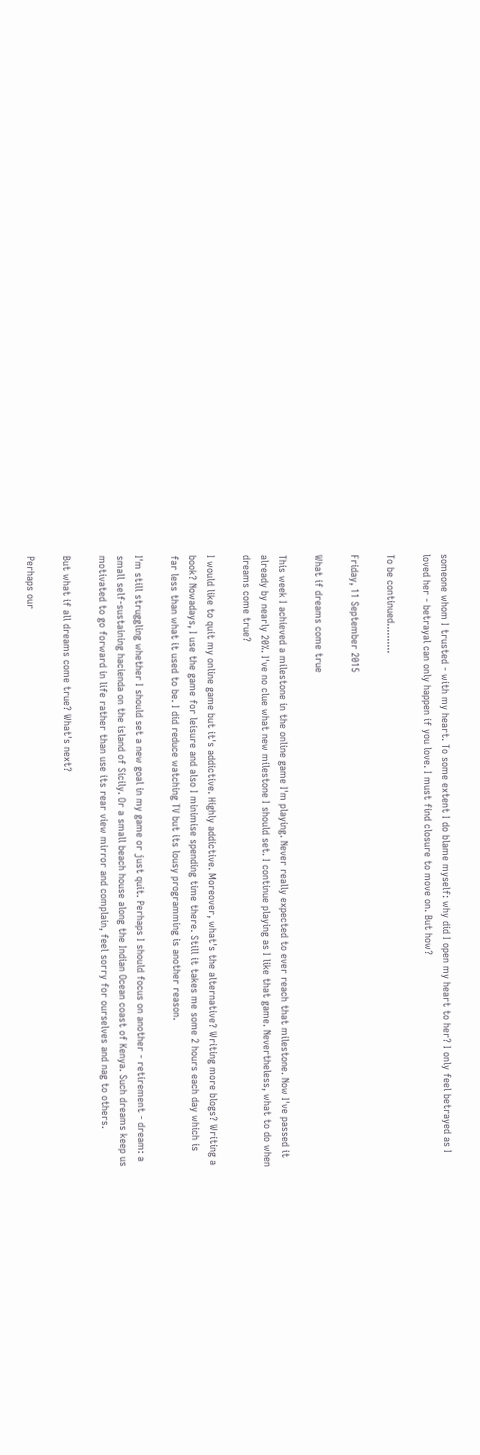someone whom I trusted - with my heart. To some extent I do blame myself: why did I open my heart to her? I only feel betrayed as I loved her - betrayal can only happen if you love. I must find closure to move on. But how?

To be continued..........

Friday, 11 September 2015

What if dreams come true

This week I achieved a milestone in the online game I'm playing. Never really expected to ever reach that milestone. Now I've passed it already by nearly 20%. I've no clue what new milestone I should set. I continue playing as I like that game. Nevertheless, what to do when dreams come true?

I would like to quit my online game but it's addictive. Highly addictive. Moreover, what's the alternative? Writing more blogs? Writing a book? Nowadays, I use the game for leisure and also I minimise spending time there. Still it takes me some 2 hours each day which is far less than what it used to be. I did reduce watching TV but its lousy programming is another reason.

I'm still struggling whether I should set a new goal in my game or just quit. Perhaps I should focus on another - retirement - dream: a small self-sustaining hacienda on the island of Sicily. Or a small beach house along the Indian Ocean coast of Kenya. Such dreams keep us motivated to go forward in life rather than use its rear view mirror and complain, feel sorry for ourselves and nag to others.

But what if all dreams come true? What's next?

Perhaps our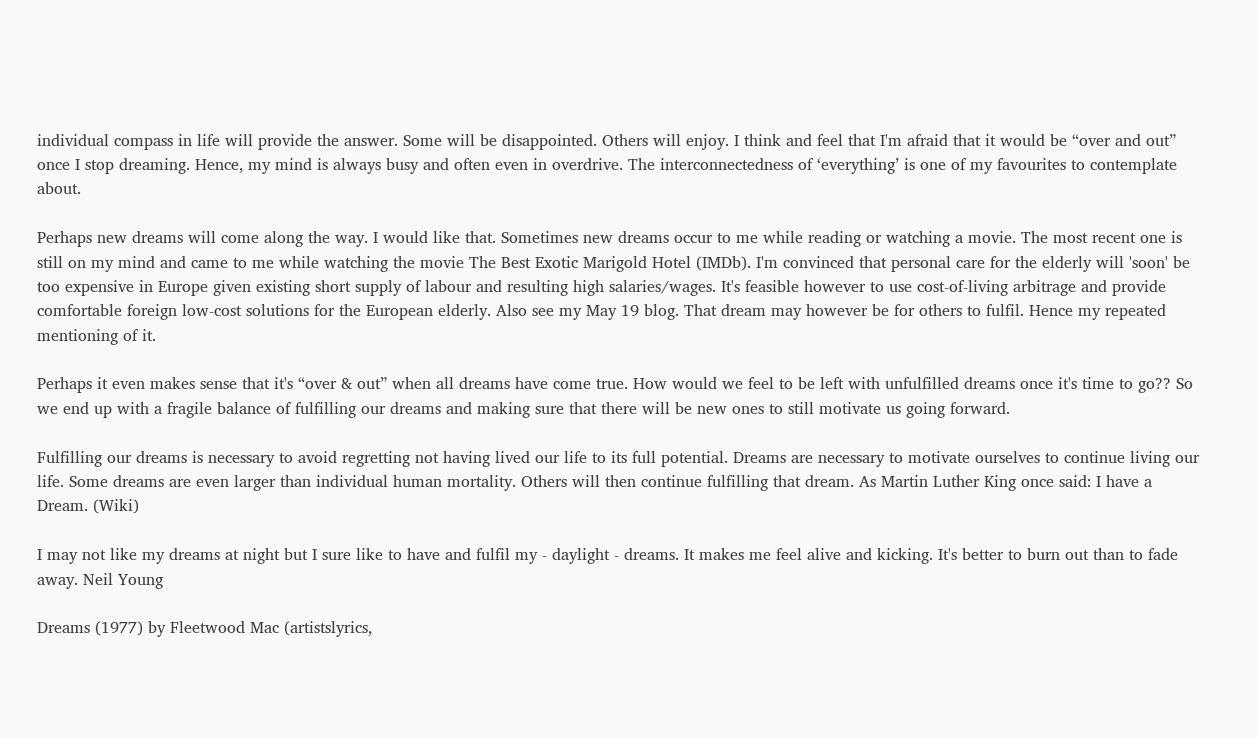individual compass in life will provide the answer. Some will be disappointed. Others will enjoy. I think and feel that I'm afraid that it would be “over and out” once I stop dreaming. Hence, my mind is always busy and often even in overdrive. The interconnectedness of ‘everything’ is one of my favourites to contemplate about.

Perhaps new dreams will come along the way. I would like that. Sometimes new dreams occur to me while reading or watching a movie. The most recent one is still on my mind and came to me while watching the movie The Best Exotic Marigold Hotel (IMDb). I'm convinced that personal care for the elderly will 'soon' be too expensive in Europe given existing short supply of labour and resulting high salaries/wages. It's feasible however to use cost-of-living arbitrage and provide comfortable foreign low-cost solutions for the European elderly. Also see my May 19 blog. That dream may however be for others to fulfil. Hence my repeated mentioning of it.

Perhaps it even makes sense that it's “over & out” when all dreams have come true. How would we feel to be left with unfulfilled dreams once it's time to go?? So we end up with a fragile balance of fulfilling our dreams and making sure that there will be new ones to still motivate us going forward.

Fulfilling our dreams is necessary to avoid regretting not having lived our life to its full potential. Dreams are necessary to motivate ourselves to continue living our life. Some dreams are even larger than individual human mortality. Others will then continue fulfilling that dream. As Martin Luther King once said: I have a Dream. (Wiki)

I may not like my dreams at night but I sure like to have and fulfil my - daylight - dreams. It makes me feel alive and kicking. It's better to burn out than to fade away. Neil Young

Dreams (1977) by Fleetwood Mac (artistslyrics,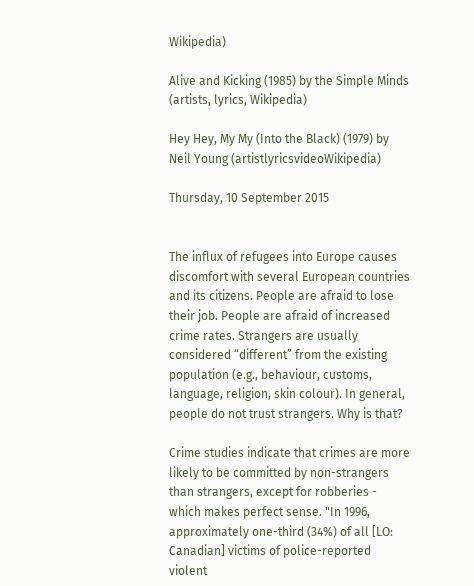Wikipedia)

Alive and Kicking (1985) by the Simple Minds (artists, lyrics, Wikipedia)

Hey Hey, My My (Into the Black) (1979) by Neil Young (artistlyricsvideoWikipedia)

Thursday, 10 September 2015


The influx of refugees into Europe causes discomfort with several European countries and its citizens. People are afraid to lose their job. People are afraid of increased crime rates. Strangers are usually considered “different” from the existing population (e.g., behaviour, customs, language, religion, skin colour). In general, people do not trust strangers. Why is that?

Crime studies indicate that crimes are more likely to be committed by non-strangers than strangers, except for robberies - which makes perfect sense. "In 1996, approximately one-third (34%) of all [LO: Canadian] victims of police-reported violent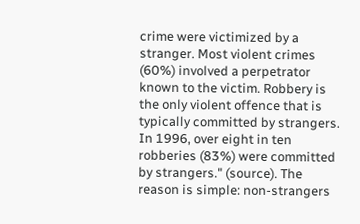crime were victimized by a stranger. Most violent crimes (60%) involved a perpetrator known to the victim. Robbery is the only violent offence that is typically committed by strangers. In 1996, over eight in ten robberies (83%) were committed by strangers." (source). The reason is simple: non-strangers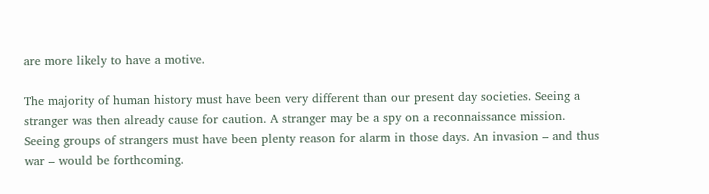are more likely to have a motive.

The majority of human history must have been very different than our present day societies. Seeing a stranger was then already cause for caution. A stranger may be a spy on a reconnaissance mission. Seeing groups of strangers must have been plenty reason for alarm in those days. An invasion – and thus war – would be forthcoming.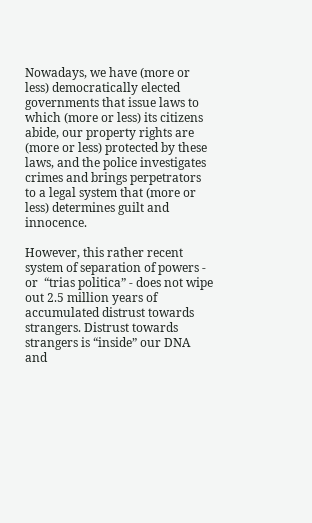Nowadays, we have (more or less) democratically elected governments that issue laws to which (more or less) its citizens abide, our property rights are (more or less) protected by these laws, and the police investigates crimes and brings perpetrators to a legal system that (more or less) determines guilt and innocence.

However, this rather recent system of separation of powers - or  “trias politica” - does not wipe out 2.5 million years of accumulated distrust towards strangers. Distrust towards strangers is “inside” our DNA and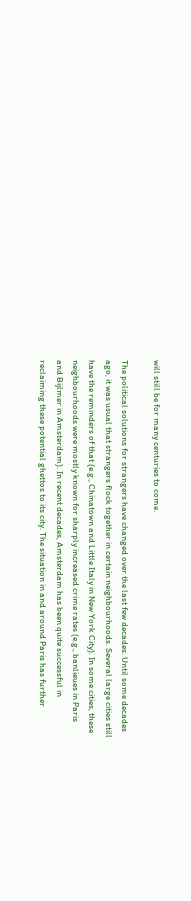will still be for many centuries to come.

The political solutions for strangers have changed over the last few decades. Until some decades ago, it was usual that strangers flock together in certain neighbourhoods. Several large cities still have the reminders of that (e.g., Chinatown and Little Italy in New York City). In some cities, these neighbourhoods were mostly known for sharply increased crime rates (e.g., banlieues in Paris and Bijlmer in Amsterdam). In recent decades, Amsterdam has been quite successful in reclaiming these potential ghettos to its city. The situation in and around Paris has further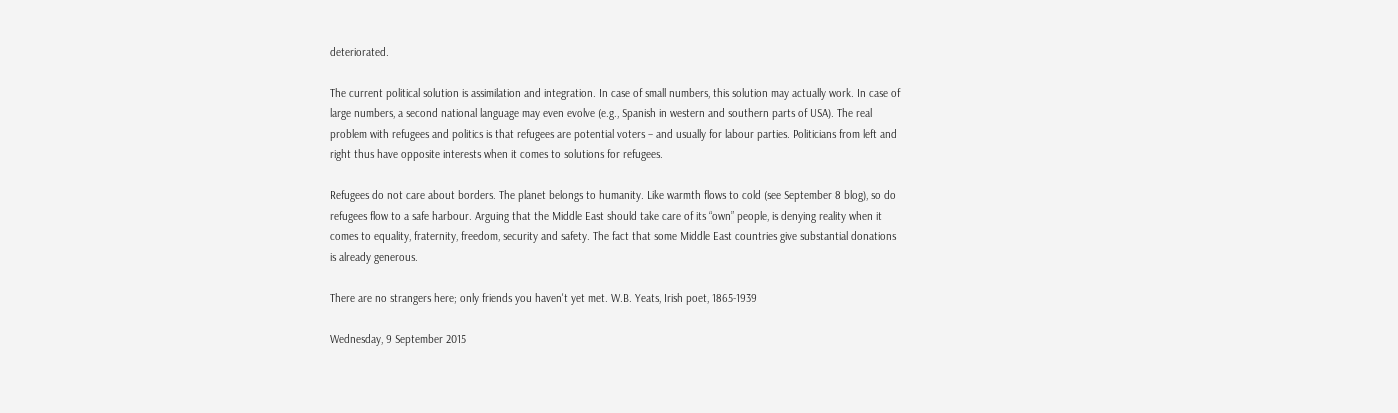deteriorated.

The current political solution is assimilation and integration. In case of small numbers, this solution may actually work. In case of large numbers, a second national language may even evolve (e.g., Spanish in western and southern parts of USA). The real problem with refugees and politics is that refugees are potential voters – and usually for labour parties. Politicians from left and right thus have opposite interests when it comes to solutions for refugees.

Refugees do not care about borders. The planet belongs to humanity. Like warmth flows to cold (see September 8 blog), so do refugees flow to a safe harbour. Arguing that the Middle East should take care of its “own” people, is denying reality when it comes to equality, fraternity, freedom, security and safety. The fact that some Middle East countries give substantial donations is already generous.

There are no strangers here; only friends you haven't yet met. W.B. Yeats, Irish poet, 1865-1939

Wednesday, 9 September 2015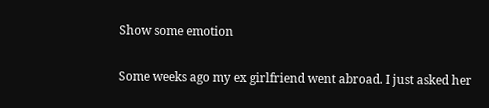Show some emotion

Some weeks ago my ex girlfriend went abroad. I just asked her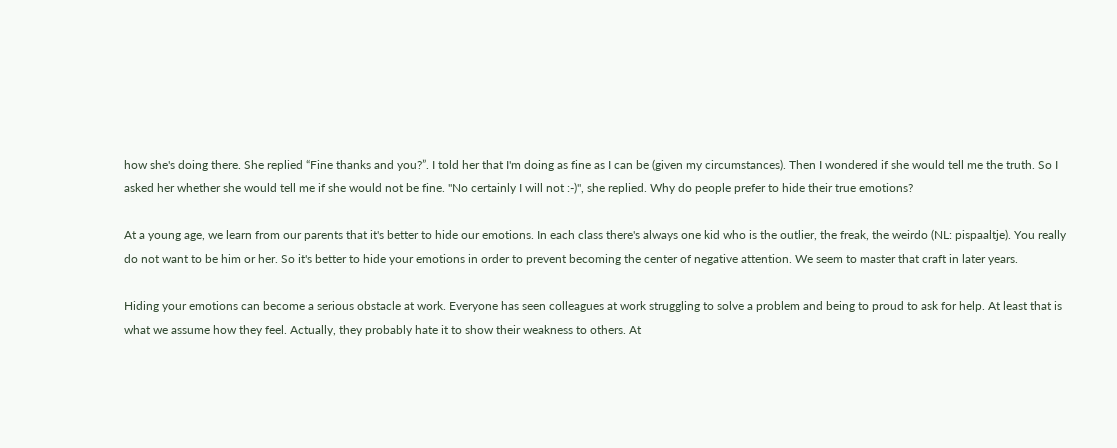how she's doing there. She replied “Fine thanks and you?”. I told her that I'm doing as fine as I can be (given my circumstances). Then I wondered if she would tell me the truth. So I asked her whether she would tell me if she would not be fine. "No certainly I will not :-)", she replied. Why do people prefer to hide their true emotions?

At a young age, we learn from our parents that it's better to hide our emotions. In each class there's always one kid who is the outlier, the freak, the weirdo (NL: pispaaltje). You really do not want to be him or her. So it's better to hide your emotions in order to prevent becoming the center of negative attention. We seem to master that craft in later years.

Hiding your emotions can become a serious obstacle at work. Everyone has seen colleagues at work struggling to solve a problem and being to proud to ask for help. At least that is what we assume how they feel. Actually, they probably hate it to show their weakness to others. At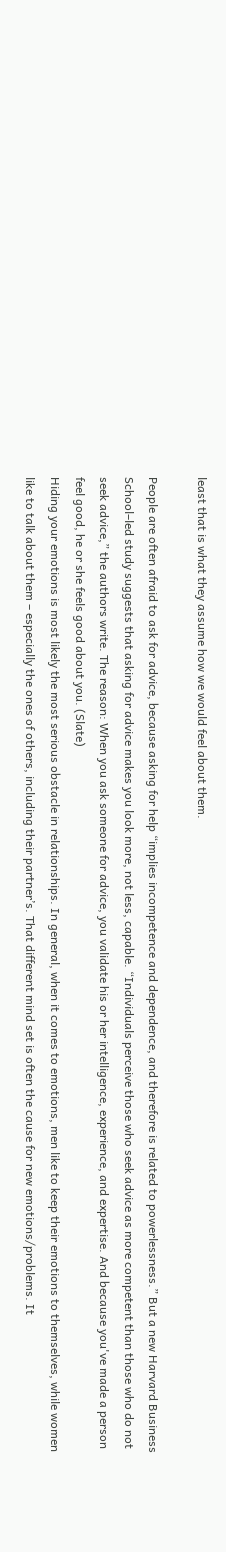least that is what they assume how we would feel about them.

People are often afraid to ask for advice, because asking for help “implies incompetence and dependence, and therefore is related to powerlessness.” But a new Harvard Business School–led study suggests that asking for advice makes you look more, not less, capable. “Individuals perceive those who seek advice as more competent than those who do not seek advice,” the authors write. The reason: When you ask someone for advice, you validate his or her intelligence, experience, and expertise. And because you've made a person feel good, he or she feels good about you. (Slate)
Hiding your emotions is most likely the most serious obstacle in relationships. In general, when it comes to emotions, men like to keep their emotions to themselves, while women like to talk about them – especially the ones of others, including their partner’s. That different mind set is often the cause for new emotions/problems. It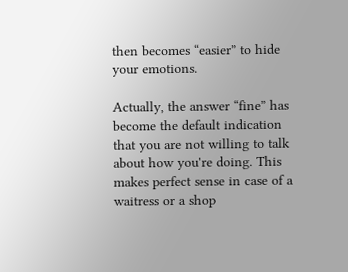then becomes “easier” to hide your emotions.

Actually, the answer “fine” has become the default indication that you are not willing to talk about how you're doing. This makes perfect sense in case of a waitress or a shop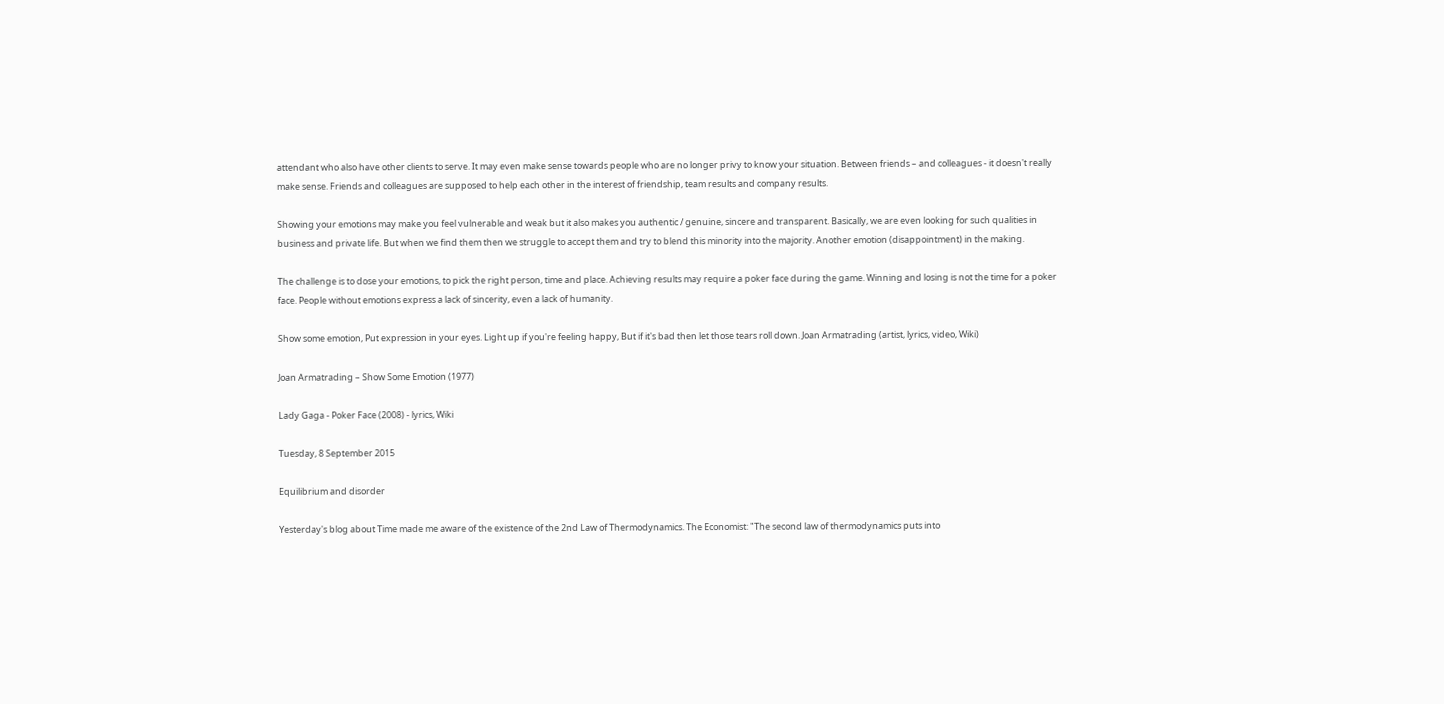attendant who also have other clients to serve. It may even make sense towards people who are no longer privy to know your situation. Between friends – and colleagues - it doesn't really make sense. Friends and colleagues are supposed to help each other in the interest of friendship, team results and company results.

Showing your emotions may make you feel vulnerable and weak but it also makes you authentic / genuine, sincere and transparent. Basically, we are even looking for such qualities in business and private life. But when we find them then we struggle to accept them and try to blend this minority into the majority. Another emotion (disappointment) in the making.

The challenge is to dose your emotions, to pick the right person, time and place. Achieving results may require a poker face during the game. Winning and losing is not the time for a poker face. People without emotions express a lack of sincerity, even a lack of humanity.

Show some emotion, Put expression in your eyes. Light up if you're feeling happy, But if it's bad then let those tears roll down. Joan Armatrading (artist, lyrics, video, Wiki)

Joan Armatrading – Show Some Emotion (1977)

Lady Gaga - Poker Face (2008) - lyrics, Wiki

Tuesday, 8 September 2015

Equilibrium and disorder

Yesterday's blog about Time made me aware of the existence of the 2nd Law of Thermodynamics. The Economist: "The second law of thermodynamics puts into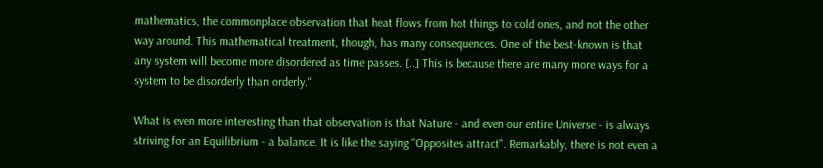mathematics, the commonplace observation that heat flows from hot things to cold ones, and not the other way around. This mathematical treatment, though, has many consequences. One of the best-known is that any system will become more disordered as time passes. [..] This is because there are many more ways for a system to be disorderly than orderly."

What is even more interesting than that observation is that Nature - and even our entire Universe - is always striving for an Equilibrium - a balance. It is like the saying "Opposites attract". Remarkably, there is not even a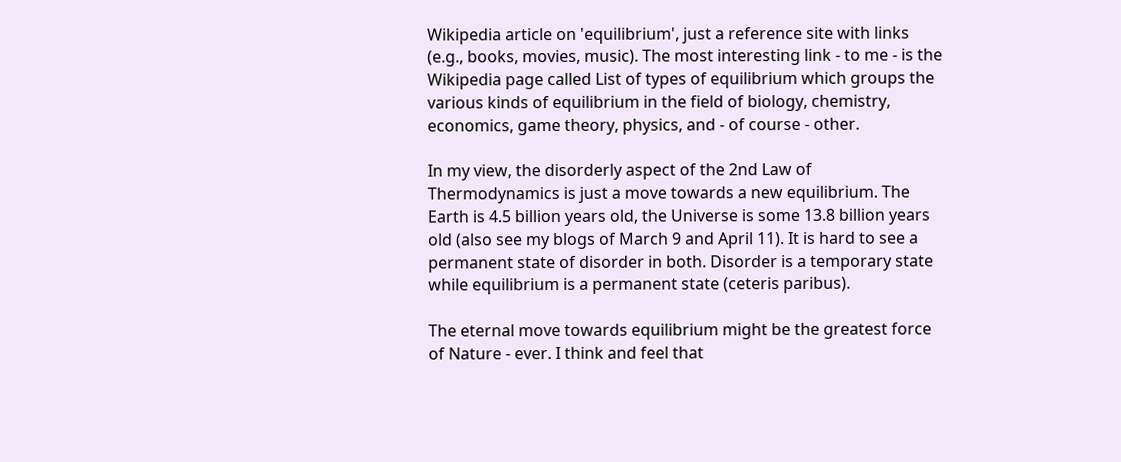Wikipedia article on 'equilibrium', just a reference site with links (e.g., books, movies, music). The most interesting link - to me - is the Wikipedia page called List of types of equilibrium which groups the various kinds of equilibrium in the field of biology, chemistry, economics, game theory, physics, and - of course - other.

In my view, the disorderly aspect of the 2nd Law of Thermodynamics is just a move towards a new equilibrium. The Earth is 4.5 billion years old, the Universe is some 13.8 billion years old (also see my blogs of March 9 and April 11). It is hard to see a permanent state of disorder in both. Disorder is a temporary state while equilibrium is a permanent state (ceteris paribus).

The eternal move towards equilibrium might be the greatest force of Nature - ever. I think and feel that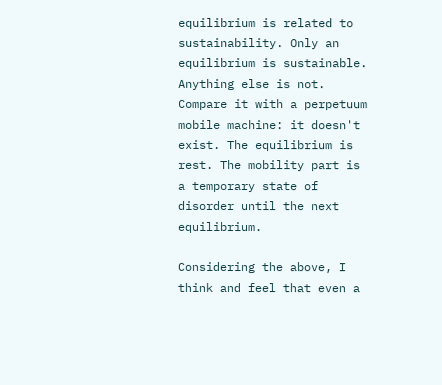equilibrium is related to sustainability. Only an equilibrium is sustainable. Anything else is not. Compare it with a perpetuum mobile machine: it doesn't exist. The equilibrium is rest. The mobility part is a temporary state of disorder until the next equilibrium.

Considering the above, I think and feel that even a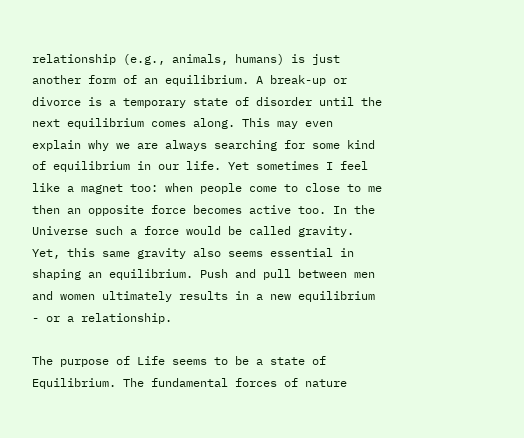relationship (e.g., animals, humans) is just another form of an equilibrium. A break-up or divorce is a temporary state of disorder until the next equilibrium comes along. This may even explain why we are always searching for some kind of equilibrium in our life. Yet sometimes I feel like a magnet too: when people come to close to me then an opposite force becomes active too. In the Universe such a force would be called gravity. Yet, this same gravity also seems essential in shaping an equilibrium. Push and pull between men and women ultimately results in a new equilibrium - or a relationship.

The purpose of Life seems to be a state of Equilibrium. The fundamental forces of nature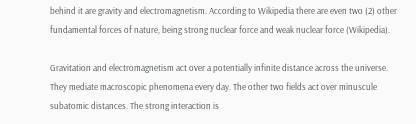behind it are gravity and electromagnetism. According to Wikipedia there are even two (2) other fundamental forces of nature, being strong nuclear force and weak nuclear force (Wikipedia).

Gravitation and electromagnetism act over a potentially infinite distance across the universe. They mediate macroscopic phenomena every day. The other two fields act over minuscule subatomic distances. The strong interaction is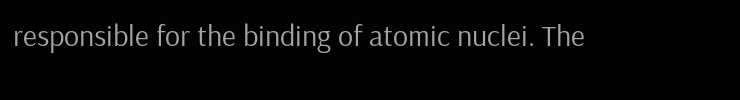responsible for the binding of atomic nuclei. The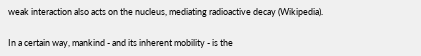weak interaction also acts on the nucleus, mediating radioactive decay (Wikipedia).

In a certain way, mankind - and its inherent mobility - is the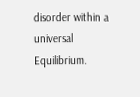disorder within a universal Equilibrium.